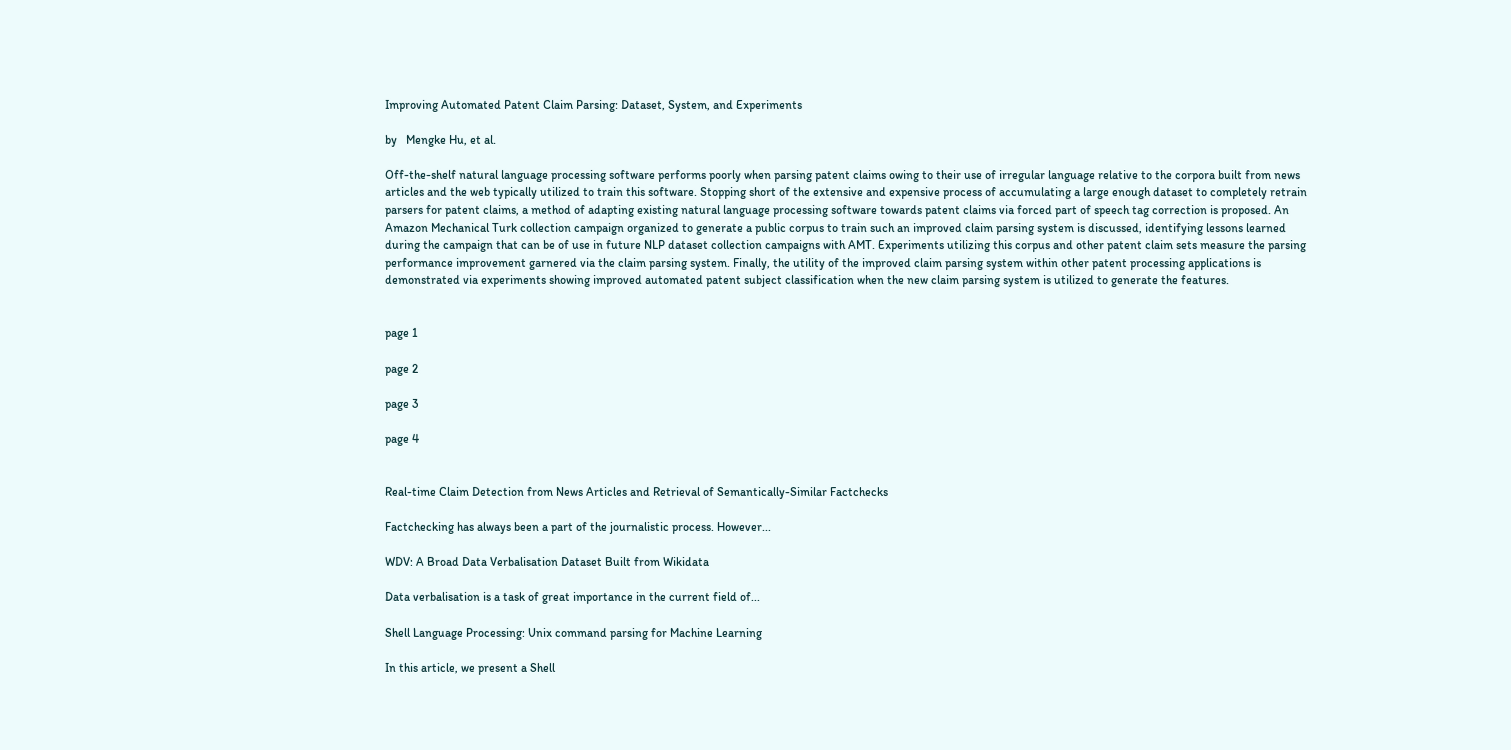Improving Automated Patent Claim Parsing: Dataset, System, and Experiments

by   Mengke Hu, et al.

Off-the-shelf natural language processing software performs poorly when parsing patent claims owing to their use of irregular language relative to the corpora built from news articles and the web typically utilized to train this software. Stopping short of the extensive and expensive process of accumulating a large enough dataset to completely retrain parsers for patent claims, a method of adapting existing natural language processing software towards patent claims via forced part of speech tag correction is proposed. An Amazon Mechanical Turk collection campaign organized to generate a public corpus to train such an improved claim parsing system is discussed, identifying lessons learned during the campaign that can be of use in future NLP dataset collection campaigns with AMT. Experiments utilizing this corpus and other patent claim sets measure the parsing performance improvement garnered via the claim parsing system. Finally, the utility of the improved claim parsing system within other patent processing applications is demonstrated via experiments showing improved automated patent subject classification when the new claim parsing system is utilized to generate the features.


page 1

page 2

page 3

page 4


Real-time Claim Detection from News Articles and Retrieval of Semantically-Similar Factchecks

Factchecking has always been a part of the journalistic process. However...

WDV: A Broad Data Verbalisation Dataset Built from Wikidata

Data verbalisation is a task of great importance in the current field of...

Shell Language Processing: Unix command parsing for Machine Learning

In this article, we present a Shell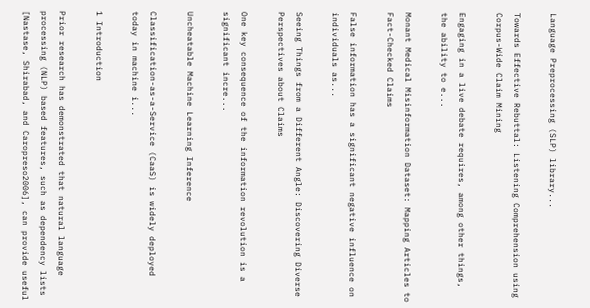Language Preprocessing (SLP) library...

Towards Effective Rebuttal: Listening Comprehension using Corpus-Wide Claim Mining

Engaging in a live debate requires, among other things, the ability to e...

Monant Medical Misinformation Dataset: Mapping Articles to Fact-Checked Claims

False information has a significant negative influence on individuals as...

Seeing Things from a Different Angle: Discovering Diverse Perspectives about Claims

One key consequence of the information revolution is a significant incre...

Uncheatable Machine Learning Inference

Classification-as-a-Service (CaaS) is widely deployed today in machine i...

1 Introduction

Prior research has demonstrated that natural language processing (NLP) based features, such as dependency lists [Nastase, Shirabad, and Caropreso2006], can provide useful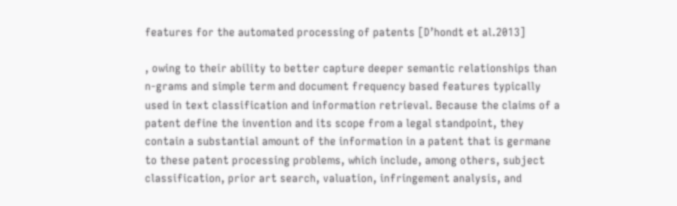features for the automated processing of patents [D’hondt et al.2013]

, owing to their ability to better capture deeper semantic relationships than n-grams and simple term and document frequency based features typically used in text classification and information retrieval. Because the claims of a patent define the invention and its scope from a legal standpoint, they contain a substantial amount of the information in a patent that is germane to these patent processing problems, which include, among others, subject classification, prior art search, valuation, infringement analysis, and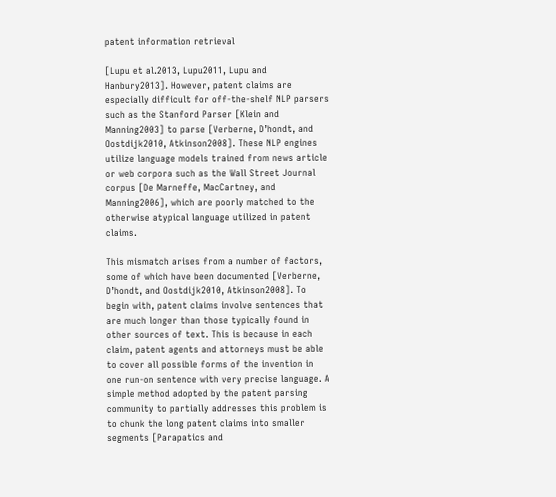patent information retrieval

[Lupu et al.2013, Lupu2011, Lupu and Hanbury2013]. However, patent claims are especially difficult for off-the-shelf NLP parsers such as the Stanford Parser [Klein and Manning2003] to parse [Verberne, D’hondt, and Oostdijk2010, Atkinson2008]. These NLP engines utilize language models trained from news article or web corpora such as the Wall Street Journal corpus [De Marneffe, MacCartney, and Manning2006], which are poorly matched to the otherwise atypical language utilized in patent claims.

This mismatch arises from a number of factors, some of which have been documented [Verberne, D’hondt, and Oostdijk2010, Atkinson2008]. To begin with, patent claims involve sentences that are much longer than those typically found in other sources of text. This is because in each claim, patent agents and attorneys must be able to cover all possible forms of the invention in one run-on sentence with very precise language. A simple method adopted by the patent parsing community to partially addresses this problem is to chunk the long patent claims into smaller segments [Parapatics and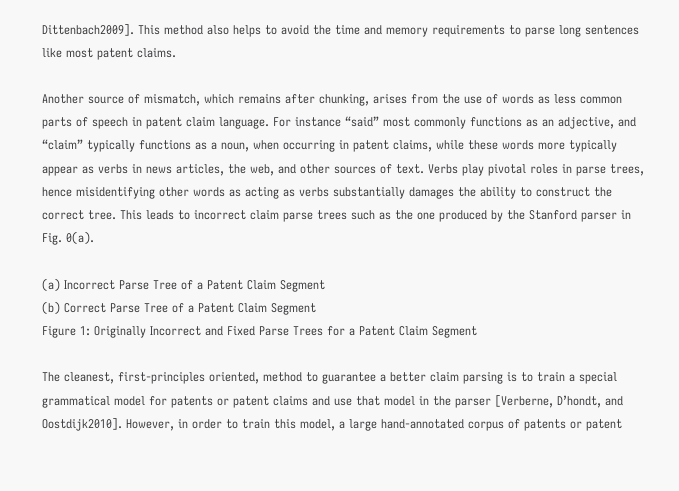Dittenbach2009]. This method also helps to avoid the time and memory requirements to parse long sentences like most patent claims.

Another source of mismatch, which remains after chunking, arises from the use of words as less common parts of speech in patent claim language. For instance “said” most commonly functions as an adjective, and “claim” typically functions as a noun, when occurring in patent claims, while these words more typically appear as verbs in news articles, the web, and other sources of text. Verbs play pivotal roles in parse trees, hence misidentifying other words as acting as verbs substantially damages the ability to construct the correct tree. This leads to incorrect claim parse trees such as the one produced by the Stanford parser in Fig. 0(a).

(a) Incorrect Parse Tree of a Patent Claim Segment
(b) Correct Parse Tree of a Patent Claim Segment
Figure 1: Originally Incorrect and Fixed Parse Trees for a Patent Claim Segment

The cleanest, first-principles oriented, method to guarantee a better claim parsing is to train a special grammatical model for patents or patent claims and use that model in the parser [Verberne, D’hondt, and Oostdijk2010]. However, in order to train this model, a large hand-annotated corpus of patents or patent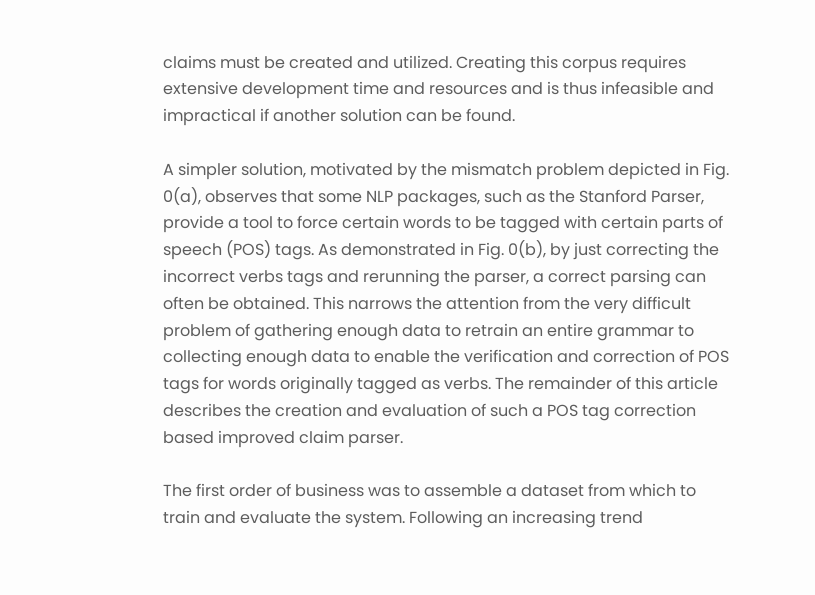claims must be created and utilized. Creating this corpus requires extensive development time and resources and is thus infeasible and impractical if another solution can be found.

A simpler solution, motivated by the mismatch problem depicted in Fig. 0(a), observes that some NLP packages, such as the Stanford Parser, provide a tool to force certain words to be tagged with certain parts of speech (POS) tags. As demonstrated in Fig. 0(b), by just correcting the incorrect verbs tags and rerunning the parser, a correct parsing can often be obtained. This narrows the attention from the very difficult problem of gathering enough data to retrain an entire grammar to collecting enough data to enable the verification and correction of POS tags for words originally tagged as verbs. The remainder of this article describes the creation and evaluation of such a POS tag correction based improved claim parser.

The first order of business was to assemble a dataset from which to train and evaluate the system. Following an increasing trend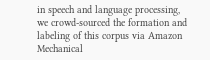in speech and language processing, we crowd-sourced the formation and labeling of this corpus via Amazon Mechanical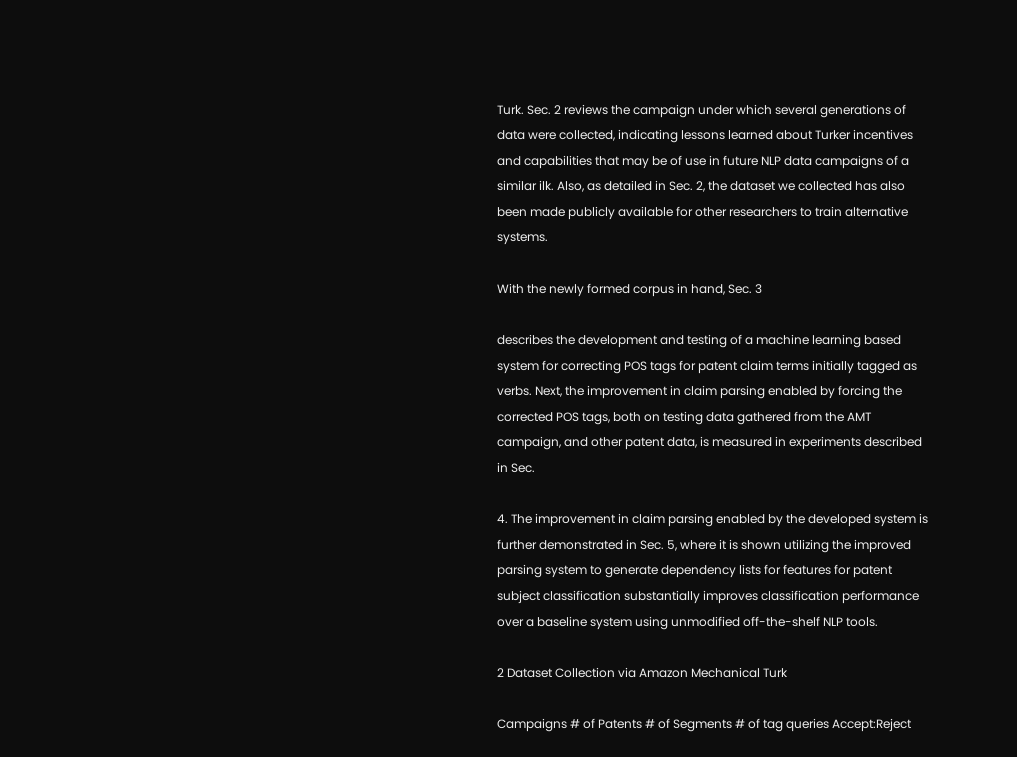Turk. Sec. 2 reviews the campaign under which several generations of data were collected, indicating lessons learned about Turker incentives and capabilities that may be of use in future NLP data campaigns of a similar ilk. Also, as detailed in Sec. 2, the dataset we collected has also been made publicly available for other researchers to train alternative systems.

With the newly formed corpus in hand, Sec. 3

describes the development and testing of a machine learning based system for correcting POS tags for patent claim terms initially tagged as verbs. Next, the improvement in claim parsing enabled by forcing the corrected POS tags, both on testing data gathered from the AMT campaign, and other patent data, is measured in experiments described in Sec.

4. The improvement in claim parsing enabled by the developed system is further demonstrated in Sec. 5, where it is shown utilizing the improved parsing system to generate dependency lists for features for patent subject classification substantially improves classification performance over a baseline system using unmodified off-the-shelf NLP tools.

2 Dataset Collection via Amazon Mechanical Turk

Campaigns # of Patents # of Segments # of tag queries Accept:Reject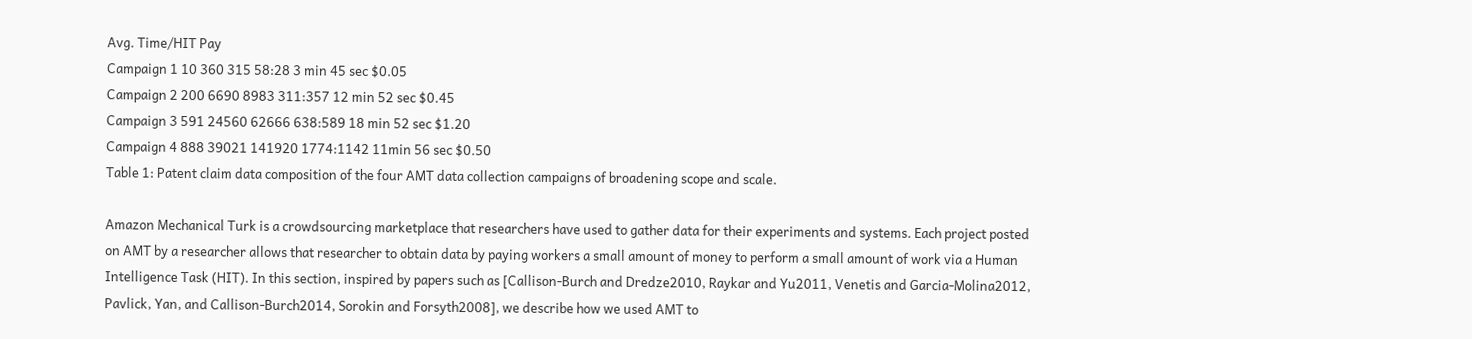Avg. Time/HIT Pay
Campaign 1 10 360 315 58:28 3 min 45 sec $0.05
Campaign 2 200 6690 8983 311:357 12 min 52 sec $0.45
Campaign 3 591 24560 62666 638:589 18 min 52 sec $1.20
Campaign 4 888 39021 141920 1774:1142 11min 56 sec $0.50
Table 1: Patent claim data composition of the four AMT data collection campaigns of broadening scope and scale.

Amazon Mechanical Turk is a crowdsourcing marketplace that researchers have used to gather data for their experiments and systems. Each project posted on AMT by a researcher allows that researcher to obtain data by paying workers a small amount of money to perform a small amount of work via a Human Intelligence Task (HIT). In this section, inspired by papers such as [Callison-Burch and Dredze2010, Raykar and Yu2011, Venetis and Garcia-Molina2012, Pavlick, Yan, and Callison-Burch2014, Sorokin and Forsyth2008], we describe how we used AMT to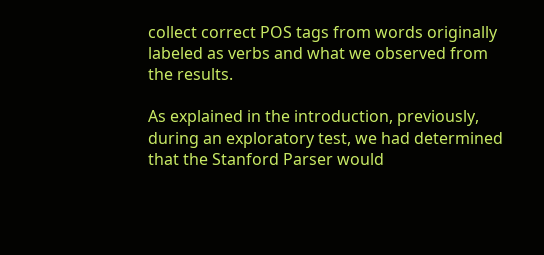collect correct POS tags from words originally labeled as verbs and what we observed from the results.

As explained in the introduction, previously, during an exploratory test, we had determined that the Stanford Parser would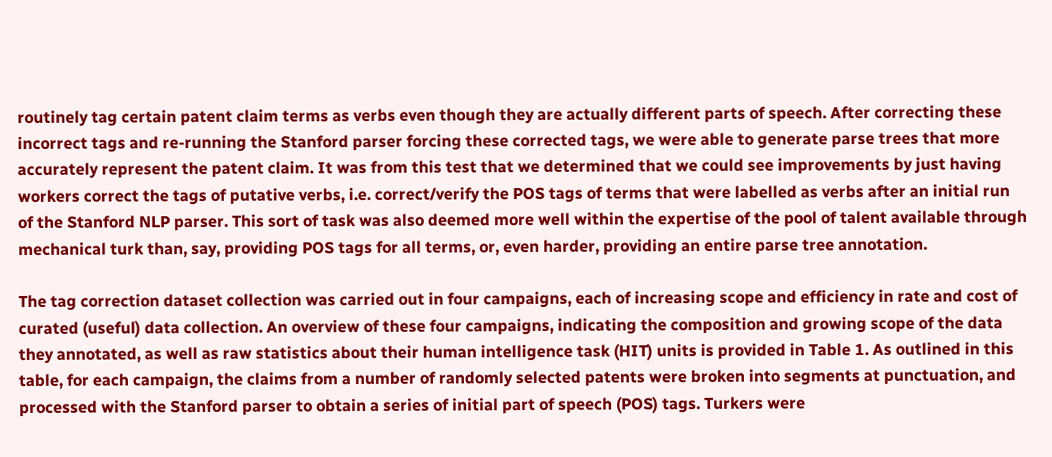routinely tag certain patent claim terms as verbs even though they are actually different parts of speech. After correcting these incorrect tags and re-running the Stanford parser forcing these corrected tags, we were able to generate parse trees that more accurately represent the patent claim. It was from this test that we determined that we could see improvements by just having workers correct the tags of putative verbs, i.e. correct/verify the POS tags of terms that were labelled as verbs after an initial run of the Stanford NLP parser. This sort of task was also deemed more well within the expertise of the pool of talent available through mechanical turk than, say, providing POS tags for all terms, or, even harder, providing an entire parse tree annotation.

The tag correction dataset collection was carried out in four campaigns, each of increasing scope and efficiency in rate and cost of curated (useful) data collection. An overview of these four campaigns, indicating the composition and growing scope of the data they annotated, as well as raw statistics about their human intelligence task (HIT) units is provided in Table 1. As outlined in this table, for each campaign, the claims from a number of randomly selected patents were broken into segments at punctuation, and processed with the Stanford parser to obtain a series of initial part of speech (POS) tags. Turkers were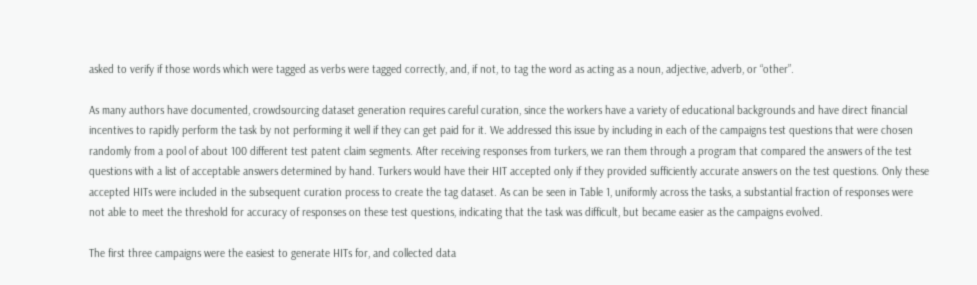asked to verify if those words which were tagged as verbs were tagged correctly, and, if not, to tag the word as acting as a noun, adjective, adverb, or “other”.

As many authors have documented, crowdsourcing dataset generation requires careful curation, since the workers have a variety of educational backgrounds and have direct financial incentives to rapidly perform the task by not performing it well if they can get paid for it. We addressed this issue by including in each of the campaigns test questions that were chosen randomly from a pool of about 100 different test patent claim segments. After receiving responses from turkers, we ran them through a program that compared the answers of the test questions with a list of acceptable answers determined by hand. Turkers would have their HIT accepted only if they provided sufficiently accurate answers on the test questions. Only these accepted HITs were included in the subsequent curation process to create the tag dataset. As can be seen in Table 1, uniformly across the tasks, a substantial fraction of responses were not able to meet the threshold for accuracy of responses on these test questions, indicating that the task was difficult, but became easier as the campaigns evolved.

The first three campaigns were the easiest to generate HITs for, and collected data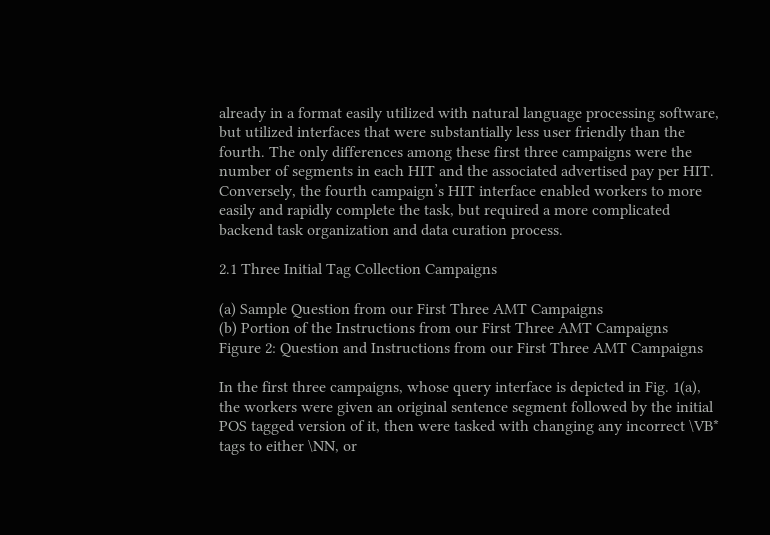already in a format easily utilized with natural language processing software, but utilized interfaces that were substantially less user friendly than the fourth. The only differences among these first three campaigns were the number of segments in each HIT and the associated advertised pay per HIT. Conversely, the fourth campaign’s HIT interface enabled workers to more easily and rapidly complete the task, but required a more complicated backend task organization and data curation process.

2.1 Three Initial Tag Collection Campaigns

(a) Sample Question from our First Three AMT Campaigns
(b) Portion of the Instructions from our First Three AMT Campaigns
Figure 2: Question and Instructions from our First Three AMT Campaigns

In the first three campaigns, whose query interface is depicted in Fig. 1(a), the workers were given an original sentence segment followed by the initial POS tagged version of it, then were tasked with changing any incorrect \VB* tags to either \NN, or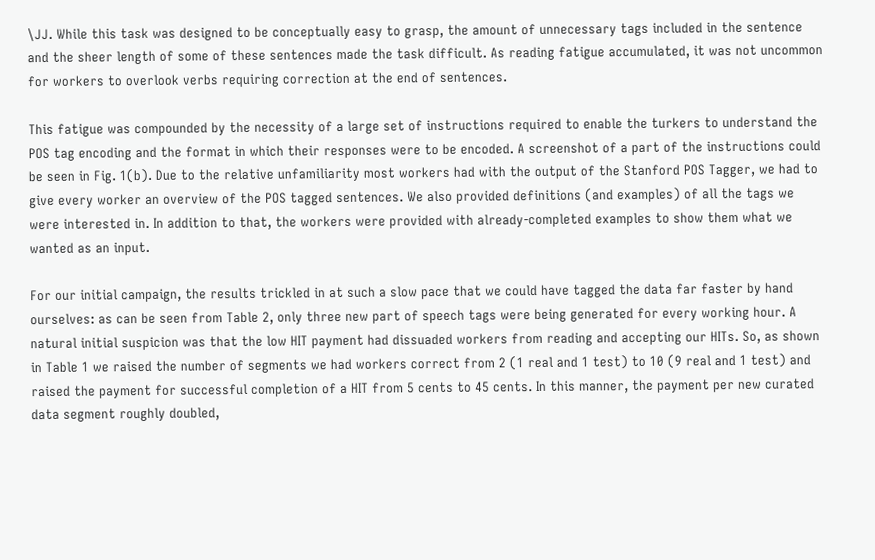\JJ. While this task was designed to be conceptually easy to grasp, the amount of unnecessary tags included in the sentence and the sheer length of some of these sentences made the task difficult. As reading fatigue accumulated, it was not uncommon for workers to overlook verbs requiring correction at the end of sentences.

This fatigue was compounded by the necessity of a large set of instructions required to enable the turkers to understand the POS tag encoding and the format in which their responses were to be encoded. A screenshot of a part of the instructions could be seen in Fig. 1(b). Due to the relative unfamiliarity most workers had with the output of the Stanford POS Tagger, we had to give every worker an overview of the POS tagged sentences. We also provided definitions (and examples) of all the tags we were interested in. In addition to that, the workers were provided with already-completed examples to show them what we wanted as an input.

For our initial campaign, the results trickled in at such a slow pace that we could have tagged the data far faster by hand ourselves: as can be seen from Table 2, only three new part of speech tags were being generated for every working hour. A natural initial suspicion was that the low HIT payment had dissuaded workers from reading and accepting our HITs. So, as shown in Table 1 we raised the number of segments we had workers correct from 2 (1 real and 1 test) to 10 (9 real and 1 test) and raised the payment for successful completion of a HIT from 5 cents to 45 cents. In this manner, the payment per new curated data segment roughly doubled,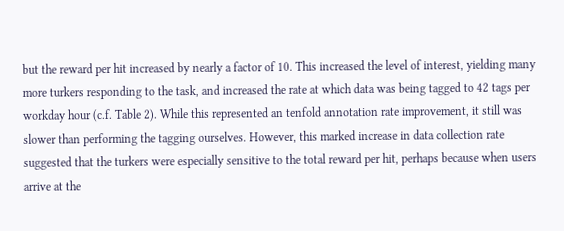but the reward per hit increased by nearly a factor of 10. This increased the level of interest, yielding many more turkers responding to the task, and increased the rate at which data was being tagged to 42 tags per workday hour (c.f. Table 2). While this represented an tenfold annotation rate improvement, it still was slower than performing the tagging ourselves. However, this marked increase in data collection rate suggested that the turkers were especially sensitive to the total reward per hit, perhaps because when users arrive at the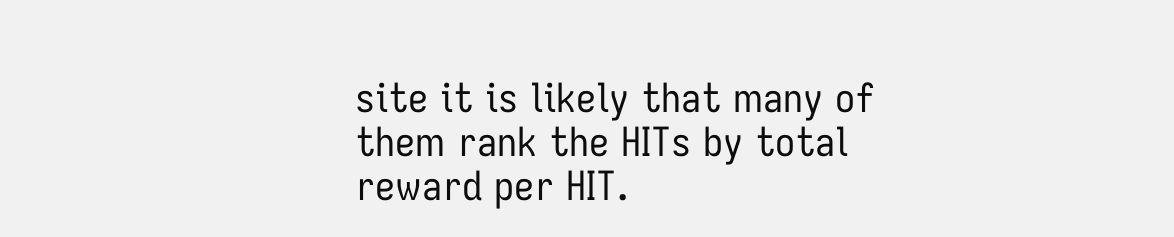site it is likely that many of them rank the HITs by total reward per HIT.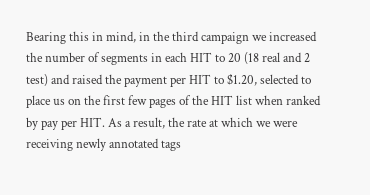Bearing this in mind, in the third campaign we increased the number of segments in each HIT to 20 (18 real and 2 test) and raised the payment per HIT to $1.20, selected to place us on the first few pages of the HIT list when ranked by pay per HIT. As a result, the rate at which we were receiving newly annotated tags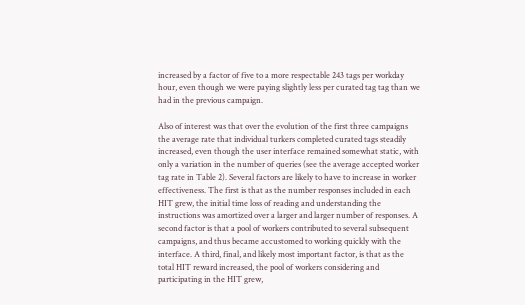increased by a factor of five to a more respectable 243 tags per workday hour, even though we were paying slightly less per curated tag tag than we had in the previous campaign.

Also of interest was that over the evolution of the first three campaigns the average rate that individual turkers completed curated tags steadily increased, even though the user interface remained somewhat static, with only a variation in the number of queries (see the average accepted worker tag rate in Table 2). Several factors are likely to have to increase in worker effectiveness. The first is that as the number responses included in each HIT grew, the initial time loss of reading and understanding the instructions was amortized over a larger and larger number of responses. A second factor is that a pool of workers contributed to several subsequent campaigns, and thus became accustomed to working quickly with the interface. A third, final, and likely most important factor, is that as the total HIT reward increased, the pool of workers considering and participating in the HIT grew,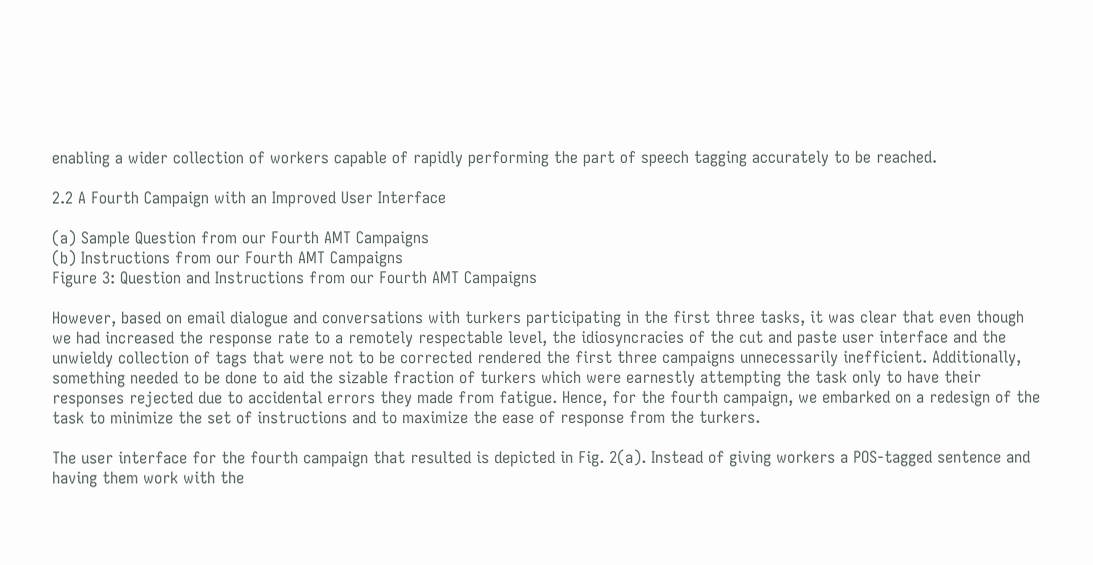enabling a wider collection of workers capable of rapidly performing the part of speech tagging accurately to be reached.

2.2 A Fourth Campaign with an Improved User Interface

(a) Sample Question from our Fourth AMT Campaigns
(b) Instructions from our Fourth AMT Campaigns
Figure 3: Question and Instructions from our Fourth AMT Campaigns

However, based on email dialogue and conversations with turkers participating in the first three tasks, it was clear that even though we had increased the response rate to a remotely respectable level, the idiosyncracies of the cut and paste user interface and the unwieldy collection of tags that were not to be corrected rendered the first three campaigns unnecessarily inefficient. Additionally, something needed to be done to aid the sizable fraction of turkers which were earnestly attempting the task only to have their responses rejected due to accidental errors they made from fatigue. Hence, for the fourth campaign, we embarked on a redesign of the task to minimize the set of instructions and to maximize the ease of response from the turkers.

The user interface for the fourth campaign that resulted is depicted in Fig. 2(a). Instead of giving workers a POS-tagged sentence and having them work with the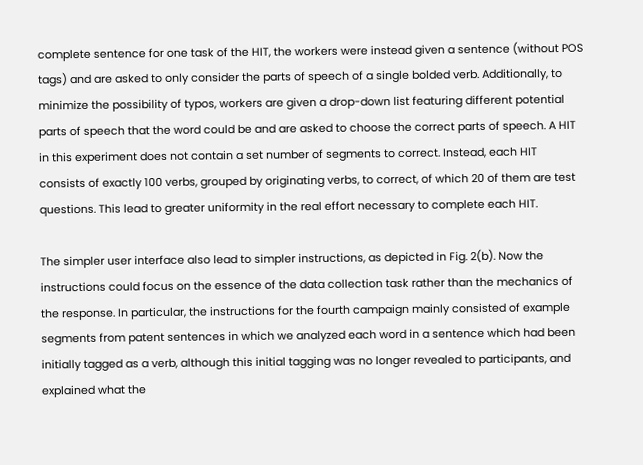complete sentence for one task of the HIT, the workers were instead given a sentence (without POS tags) and are asked to only consider the parts of speech of a single bolded verb. Additionally, to minimize the possibility of typos, workers are given a drop-down list featuring different potential parts of speech that the word could be and are asked to choose the correct parts of speech. A HIT in this experiment does not contain a set number of segments to correct. Instead, each HIT consists of exactly 100 verbs, grouped by originating verbs, to correct, of which 20 of them are test questions. This lead to greater uniformity in the real effort necessary to complete each HIT.

The simpler user interface also lead to simpler instructions, as depicted in Fig. 2(b). Now the instructions could focus on the essence of the data collection task rather than the mechanics of the response. In particular, the instructions for the fourth campaign mainly consisted of example segments from patent sentences in which we analyzed each word in a sentence which had been initially tagged as a verb, although this initial tagging was no longer revealed to participants, and explained what the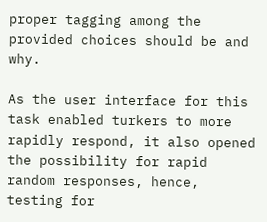proper tagging among the provided choices should be and why.

As the user interface for this task enabled turkers to more rapidly respond, it also opened the possibility for rapid random responses, hence, testing for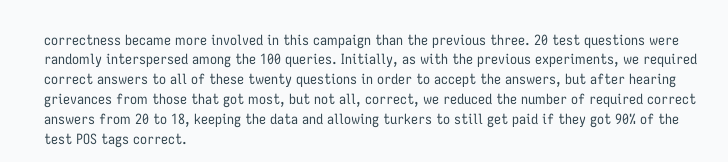correctness became more involved in this campaign than the previous three. 20 test questions were randomly interspersed among the 100 queries. Initially, as with the previous experiments, we required correct answers to all of these twenty questions in order to accept the answers, but after hearing grievances from those that got most, but not all, correct, we reduced the number of required correct answers from 20 to 18, keeping the data and allowing turkers to still get paid if they got 90% of the test POS tags correct.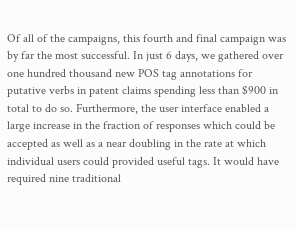Of all of the campaigns, this fourth and final campaign was by far the most successful. In just 6 days, we gathered over one hundred thousand new POS tag annotations for putative verbs in patent claims spending less than $900 in total to do so. Furthermore, the user interface enabled a large increase in the fraction of responses which could be accepted as well as a near doubling in the rate at which individual users could provided useful tags. It would have required nine traditional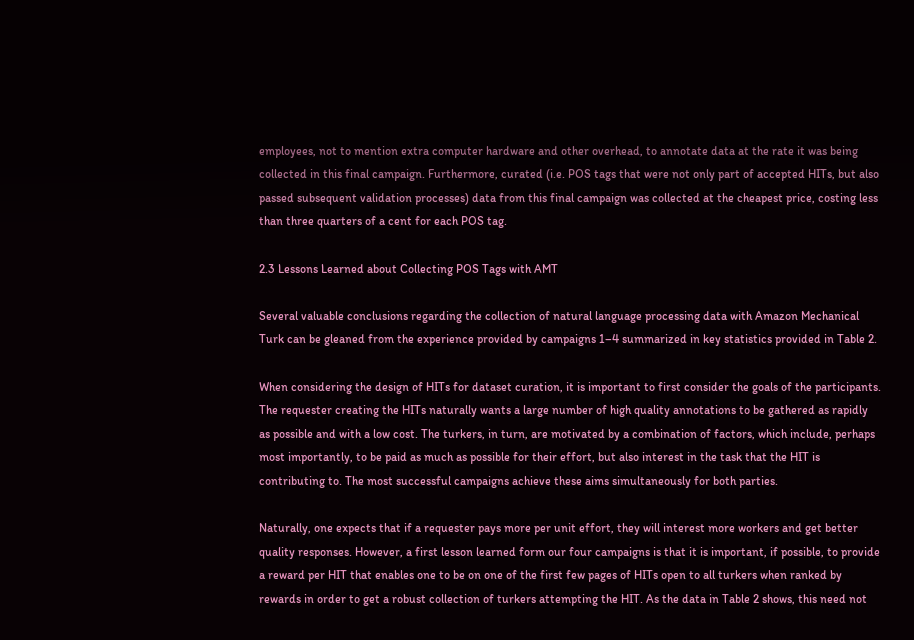employees, not to mention extra computer hardware and other overhead, to annotate data at the rate it was being collected in this final campaign. Furthermore, curated (i.e. POS tags that were not only part of accepted HITs, but also passed subsequent validation processes) data from this final campaign was collected at the cheapest price, costing less than three quarters of a cent for each POS tag.

2.3 Lessons Learned about Collecting POS Tags with AMT

Several valuable conclusions regarding the collection of natural language processing data with Amazon Mechanical Turk can be gleaned from the experience provided by campaigns 1–4 summarized in key statistics provided in Table 2.

When considering the design of HITs for dataset curation, it is important to first consider the goals of the participants. The requester creating the HITs naturally wants a large number of high quality annotations to be gathered as rapidly as possible and with a low cost. The turkers, in turn, are motivated by a combination of factors, which include, perhaps most importantly, to be paid as much as possible for their effort, but also interest in the task that the HIT is contributing to. The most successful campaigns achieve these aims simultaneously for both parties.

Naturally, one expects that if a requester pays more per unit effort, they will interest more workers and get better quality responses. However, a first lesson learned form our four campaigns is that it is important, if possible, to provide a reward per HIT that enables one to be on one of the first few pages of HITs open to all turkers when ranked by rewards in order to get a robust collection of turkers attempting the HIT. As the data in Table 2 shows, this need not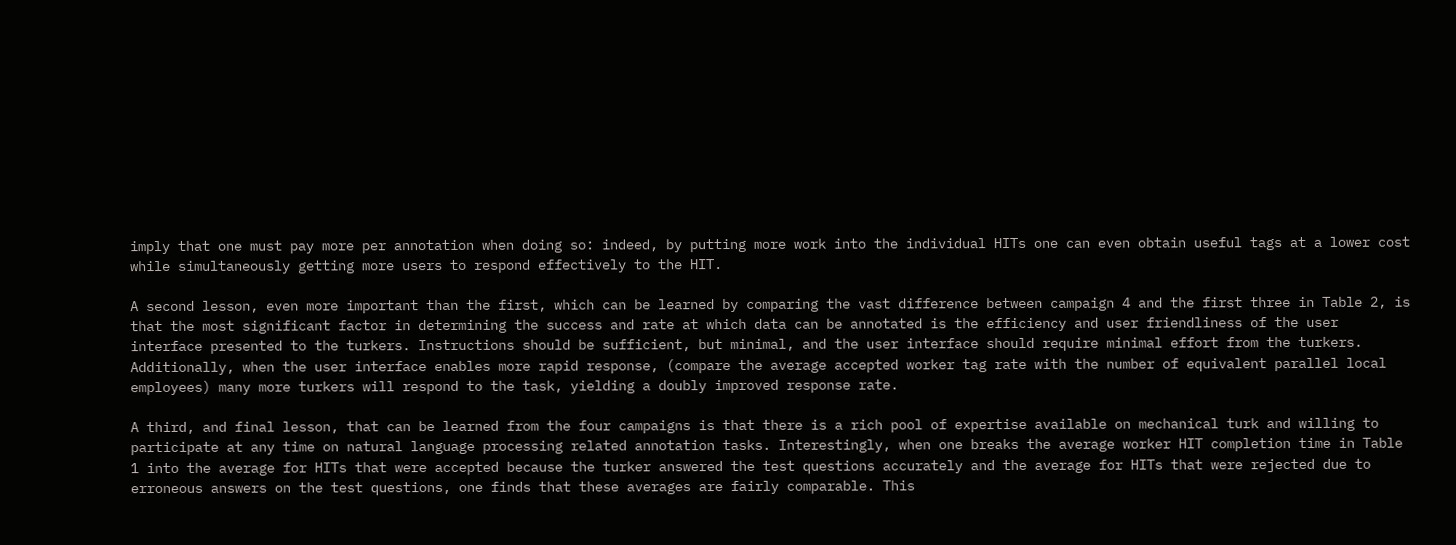imply that one must pay more per annotation when doing so: indeed, by putting more work into the individual HITs one can even obtain useful tags at a lower cost while simultaneously getting more users to respond effectively to the HIT.

A second lesson, even more important than the first, which can be learned by comparing the vast difference between campaign 4 and the first three in Table 2, is that the most significant factor in determining the success and rate at which data can be annotated is the efficiency and user friendliness of the user interface presented to the turkers. Instructions should be sufficient, but minimal, and the user interface should require minimal effort from the turkers. Additionally, when the user interface enables more rapid response, (compare the average accepted worker tag rate with the number of equivalent parallel local employees) many more turkers will respond to the task, yielding a doubly improved response rate.

A third, and final lesson, that can be learned from the four campaigns is that there is a rich pool of expertise available on mechanical turk and willing to participate at any time on natural language processing related annotation tasks. Interestingly, when one breaks the average worker HIT completion time in Table 1 into the average for HITs that were accepted because the turker answered the test questions accurately and the average for HITs that were rejected due to erroneous answers on the test questions, one finds that these averages are fairly comparable. This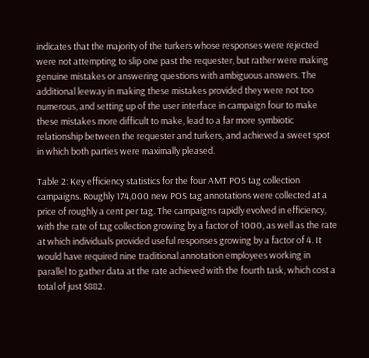indicates that the majority of the turkers whose responses were rejected were not attempting to slip one past the requester, but rather were making genuine mistakes or answering questions with ambiguous answers. The additional leeway in making these mistakes provided they were not too numerous, and setting up of the user interface in campaign four to make these mistakes more difficult to make, lead to a far more symbiotic relationship between the requester and turkers, and achieved a sweet spot in which both parties were maximally pleased.

Table 2: Key efficiency statistics for the four AMT POS tag collection campaigns. Roughly 174,000 new POS tag annotations were collected at a price of roughly a cent per tag. The campaigns rapidly evolved in efficiency, with the rate of tag collection growing by a factor of 1000, as well as the rate at which individuals provided useful responses growing by a factor of 4. It would have required nine traditional annotation employees working in parallel to gather data at the rate achieved with the fourth task, which cost a total of just $882.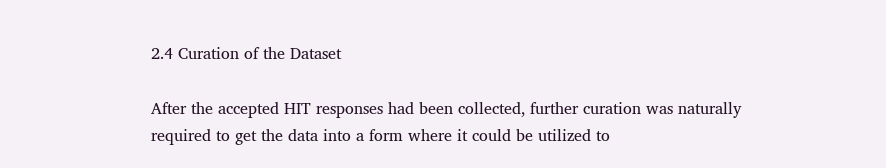2.4 Curation of the Dataset

After the accepted HIT responses had been collected, further curation was naturally required to get the data into a form where it could be utilized to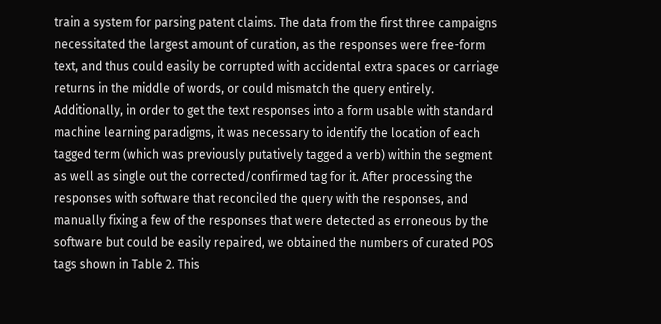train a system for parsing patent claims. The data from the first three campaigns necessitated the largest amount of curation, as the responses were free-form text, and thus could easily be corrupted with accidental extra spaces or carriage returns in the middle of words, or could mismatch the query entirely. Additionally, in order to get the text responses into a form usable with standard machine learning paradigms, it was necessary to identify the location of each tagged term (which was previously putatively tagged a verb) within the segment as well as single out the corrected/confirmed tag for it. After processing the responses with software that reconciled the query with the responses, and manually fixing a few of the responses that were detected as erroneous by the software but could be easily repaired, we obtained the numbers of curated POS tags shown in Table 2. This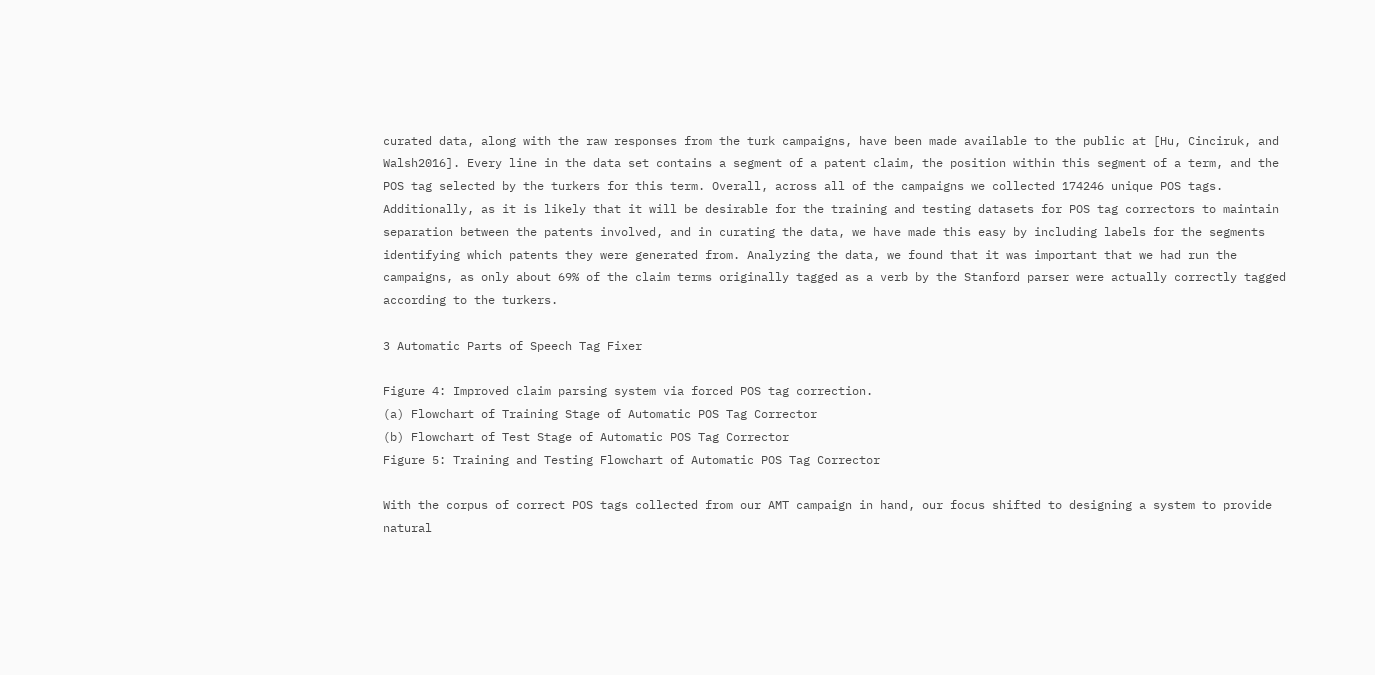curated data, along with the raw responses from the turk campaigns, have been made available to the public at [Hu, Cinciruk, and Walsh2016]. Every line in the data set contains a segment of a patent claim, the position within this segment of a term, and the POS tag selected by the turkers for this term. Overall, across all of the campaigns we collected 174246 unique POS tags. Additionally, as it is likely that it will be desirable for the training and testing datasets for POS tag correctors to maintain separation between the patents involved, and in curating the data, we have made this easy by including labels for the segments identifying which patents they were generated from. Analyzing the data, we found that it was important that we had run the campaigns, as only about 69% of the claim terms originally tagged as a verb by the Stanford parser were actually correctly tagged according to the turkers.

3 Automatic Parts of Speech Tag Fixer

Figure 4: Improved claim parsing system via forced POS tag correction.
(a) Flowchart of Training Stage of Automatic POS Tag Corrector
(b) Flowchart of Test Stage of Automatic POS Tag Corrector
Figure 5: Training and Testing Flowchart of Automatic POS Tag Corrector

With the corpus of correct POS tags collected from our AMT campaign in hand, our focus shifted to designing a system to provide natural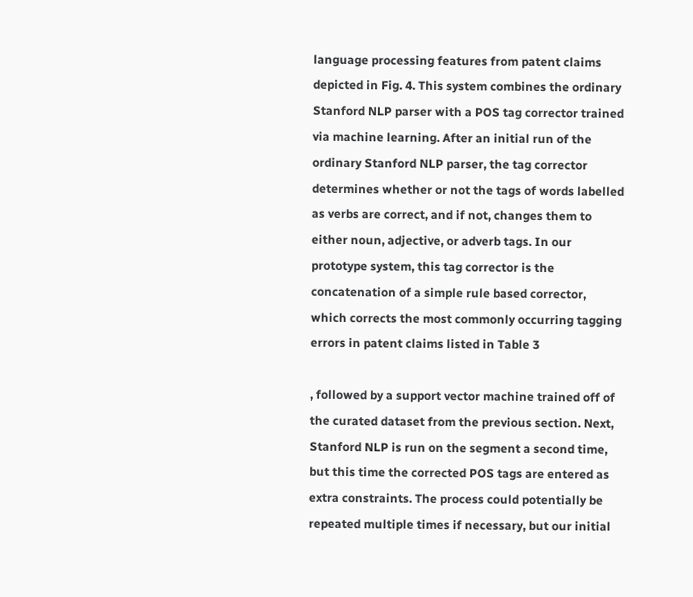language processing features from patent claims depicted in Fig. 4. This system combines the ordinary Stanford NLP parser with a POS tag corrector trained via machine learning. After an initial run of the ordinary Stanford NLP parser, the tag corrector determines whether or not the tags of words labelled as verbs are correct, and if not, changes them to either noun, adjective, or adverb tags. In our prototype system, this tag corrector is the concatenation of a simple rule based corrector, which corrects the most commonly occurring tagging errors in patent claims listed in Table 3

, followed by a support vector machine trained off of the curated dataset from the previous section. Next, Stanford NLP is run on the segment a second time, but this time the corrected POS tags are entered as extra constraints. The process could potentially be repeated multiple times if necessary, but our initial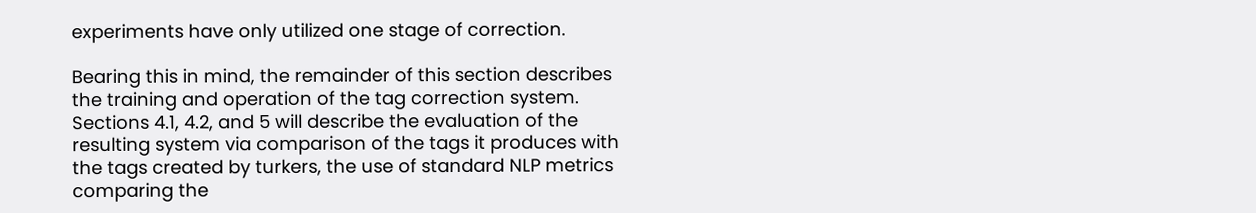experiments have only utilized one stage of correction.

Bearing this in mind, the remainder of this section describes the training and operation of the tag correction system. Sections 4.1, 4.2, and 5 will describe the evaluation of the resulting system via comparison of the tags it produces with the tags created by turkers, the use of standard NLP metrics comparing the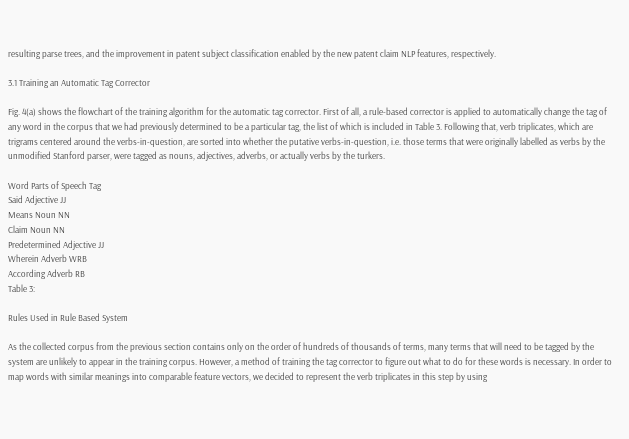resulting parse trees, and the improvement in patent subject classification enabled by the new patent claim NLP features, respectively.

3.1 Training an Automatic Tag Corrector

Fig. 4(a) shows the flowchart of the training algorithm for the automatic tag corrector. First of all, a rule-based corrector is applied to automatically change the tag of any word in the corpus that we had previously determined to be a particular tag, the list of which is included in Table 3. Following that, verb triplicates, which are trigrams centered around the verbs-in-question, are sorted into whether the putative verbs-in-question, i.e. those terms that were originally labelled as verbs by the unmodified Stanford parser, were tagged as nouns, adjectives, adverbs, or actually verbs by the turkers.

Word Parts of Speech Tag
Said Adjective JJ
Means Noun NN
Claim Noun NN
Predetermined Adjective JJ
Wherein Adverb WRB
According Adverb RB
Table 3:

Rules Used in Rule Based System

As the collected corpus from the previous section contains only on the order of hundreds of thousands of terms, many terms that will need to be tagged by the system are unlikely to appear in the training corpus. However, a method of training the tag corrector to figure out what to do for these words is necessary. In order to map words with similar meanings into comparable feature vectors, we decided to represent the verb triplicates in this step by using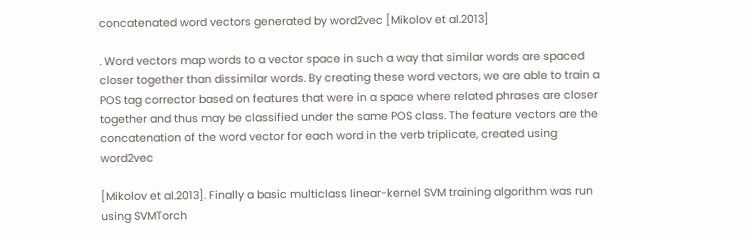concatenated word vectors generated by word2vec [Mikolov et al.2013]

. Word vectors map words to a vector space in such a way that similar words are spaced closer together than dissimilar words. By creating these word vectors, we are able to train a POS tag corrector based on features that were in a space where related phrases are closer together and thus may be classified under the same POS class. The feature vectors are the concatenation of the word vector for each word in the verb triplicate, created using word2vec

[Mikolov et al.2013]. Finally a basic multiclass linear-kernel SVM training algorithm was run using SVMTorch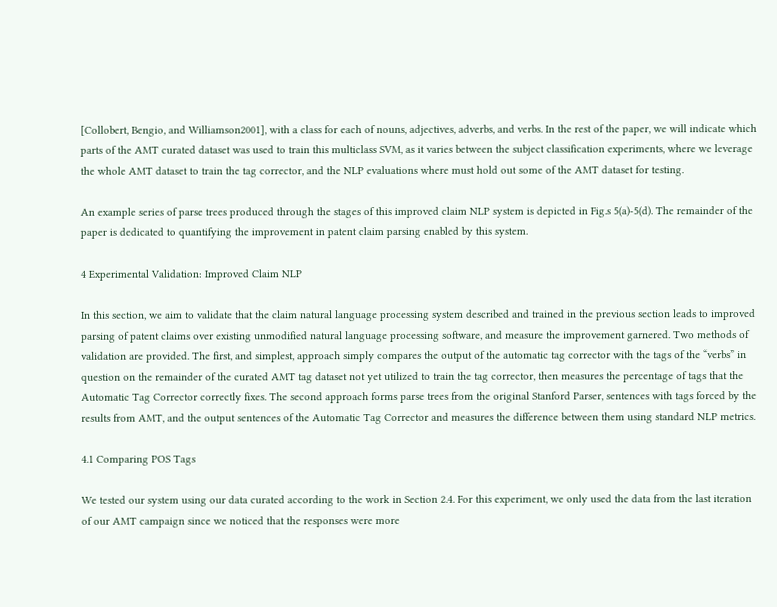[Collobert, Bengio, and Williamson2001], with a class for each of nouns, adjectives, adverbs, and verbs. In the rest of the paper, we will indicate which parts of the AMT curated dataset was used to train this multiclass SVM, as it varies between the subject classification experiments, where we leverage the whole AMT dataset to train the tag corrector, and the NLP evaluations where must hold out some of the AMT dataset for testing.

An example series of parse trees produced through the stages of this improved claim NLP system is depicted in Fig.s 5(a)-5(d). The remainder of the paper is dedicated to quantifying the improvement in patent claim parsing enabled by this system.

4 Experimental Validation: Improved Claim NLP

In this section, we aim to validate that the claim natural language processing system described and trained in the previous section leads to improved parsing of patent claims over existing unmodified natural language processing software, and measure the improvement garnered. Two methods of validation are provided. The first, and simplest, approach simply compares the output of the automatic tag corrector with the tags of the “verbs” in question on the remainder of the curated AMT tag dataset not yet utilized to train the tag corrector, then measures the percentage of tags that the Automatic Tag Corrector correctly fixes. The second approach forms parse trees from the original Stanford Parser, sentences with tags forced by the results from AMT, and the output sentences of the Automatic Tag Corrector and measures the difference between them using standard NLP metrics.

4.1 Comparing POS Tags

We tested our system using our data curated according to the work in Section 2.4. For this experiment, we only used the data from the last iteration of our AMT campaign since we noticed that the responses were more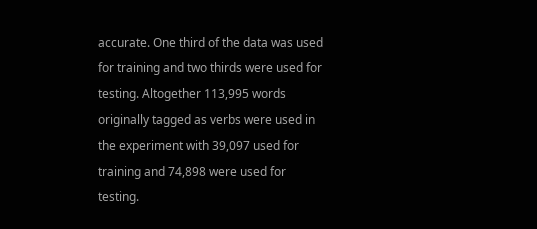accurate. One third of the data was used for training and two thirds were used for testing. Altogether 113,995 words originally tagged as verbs were used in the experiment with 39,097 used for training and 74,898 were used for testing.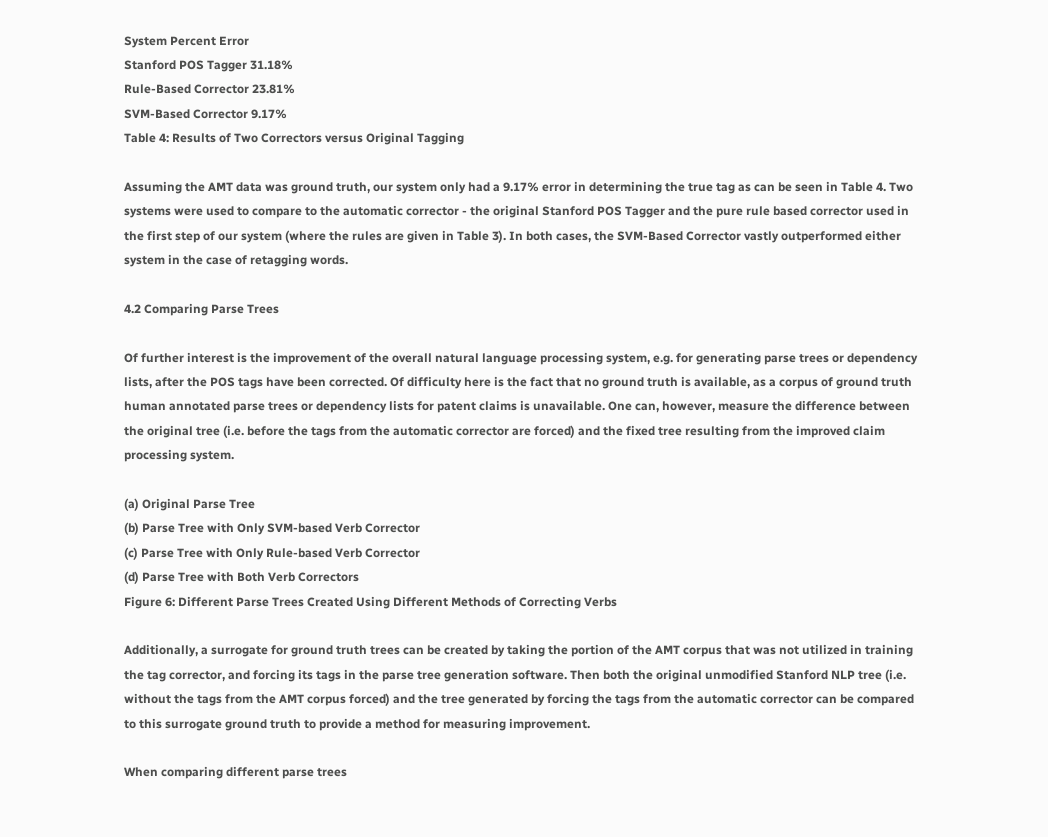System Percent Error
Stanford POS Tagger 31.18%
Rule-Based Corrector 23.81%
SVM-Based Corrector 9.17%
Table 4: Results of Two Correctors versus Original Tagging

Assuming the AMT data was ground truth, our system only had a 9.17% error in determining the true tag as can be seen in Table 4. Two systems were used to compare to the automatic corrector - the original Stanford POS Tagger and the pure rule based corrector used in the first step of our system (where the rules are given in Table 3). In both cases, the SVM-Based Corrector vastly outperformed either system in the case of retagging words.

4.2 Comparing Parse Trees

Of further interest is the improvement of the overall natural language processing system, e.g. for generating parse trees or dependency lists, after the POS tags have been corrected. Of difficulty here is the fact that no ground truth is available, as a corpus of ground truth human annotated parse trees or dependency lists for patent claims is unavailable. One can, however, measure the difference between the original tree (i.e. before the tags from the automatic corrector are forced) and the fixed tree resulting from the improved claim processing system.

(a) Original Parse Tree
(b) Parse Tree with Only SVM-based Verb Corrector
(c) Parse Tree with Only Rule-based Verb Corrector
(d) Parse Tree with Both Verb Correctors
Figure 6: Different Parse Trees Created Using Different Methods of Correcting Verbs

Additionally, a surrogate for ground truth trees can be created by taking the portion of the AMT corpus that was not utilized in training the tag corrector, and forcing its tags in the parse tree generation software. Then both the original unmodified Stanford NLP tree (i.e. without the tags from the AMT corpus forced) and the tree generated by forcing the tags from the automatic corrector can be compared to this surrogate ground truth to provide a method for measuring improvement.

When comparing different parse trees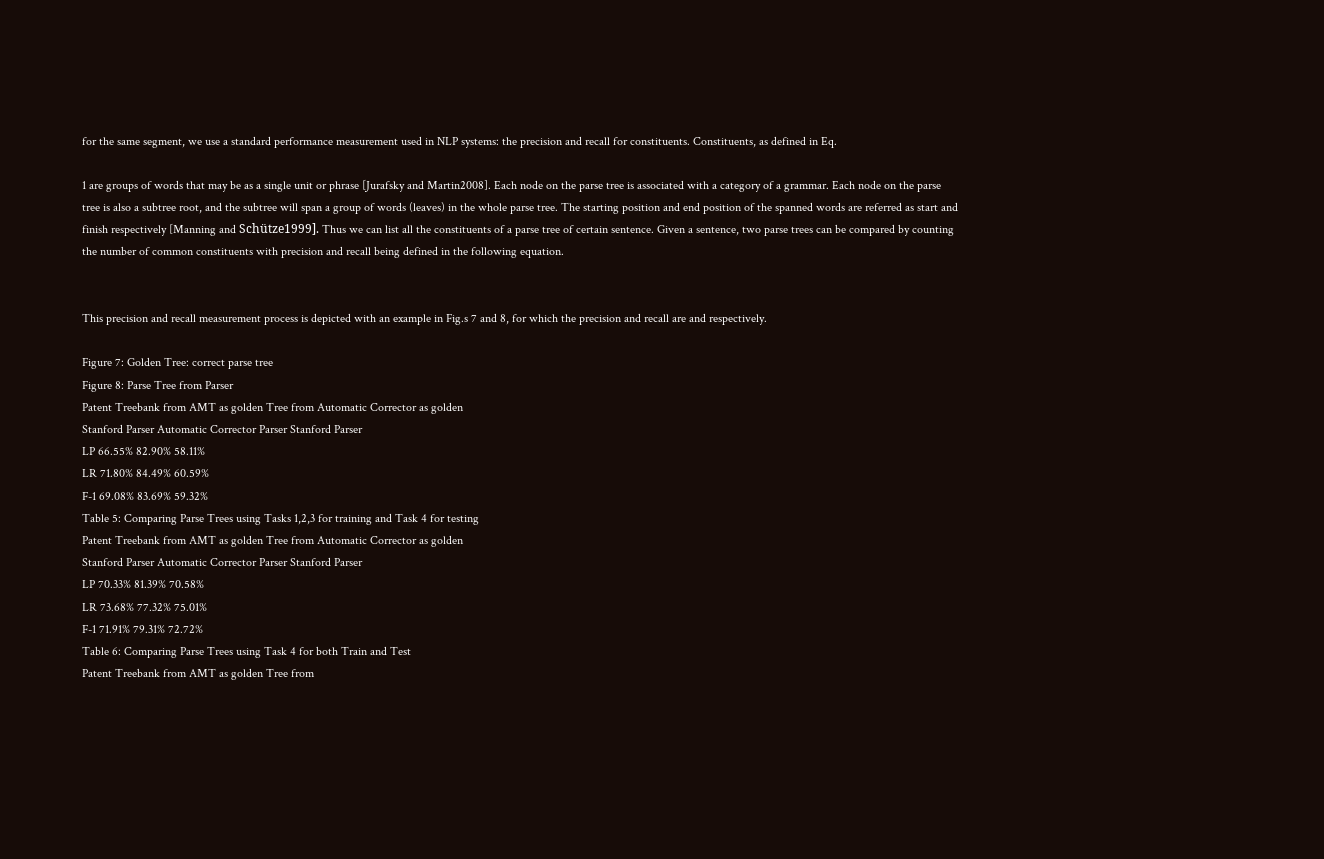for the same segment, we use a standard performance measurement used in NLP systems: the precision and recall for constituents. Constituents, as defined in Eq.

1 are groups of words that may be as a single unit or phrase [Jurafsky and Martin2008]. Each node on the parse tree is associated with a category of a grammar. Each node on the parse tree is also a subtree root, and the subtree will span a group of words (leaves) in the whole parse tree. The starting position and end position of the spanned words are referred as start and finish respectively [Manning and Schütze1999]. Thus we can list all the constituents of a parse tree of certain sentence. Given a sentence, two parse trees can be compared by counting the number of common constituents with precision and recall being defined in the following equation.


This precision and recall measurement process is depicted with an example in Fig.s 7 and 8, for which the precision and recall are and respectively.

Figure 7: Golden Tree: correct parse tree
Figure 8: Parse Tree from Parser
Patent Treebank from AMT as golden Tree from Automatic Corrector as golden
Stanford Parser Automatic Corrector Parser Stanford Parser
LP 66.55% 82.90% 58.11%
LR 71.80% 84.49% 60.59%
F-1 69.08% 83.69% 59.32%
Table 5: Comparing Parse Trees using Tasks 1,2,3 for training and Task 4 for testing
Patent Treebank from AMT as golden Tree from Automatic Corrector as golden
Stanford Parser Automatic Corrector Parser Stanford Parser
LP 70.33% 81.39% 70.58%
LR 73.68% 77.32% 75.01%
F-1 71.91% 79.31% 72.72%
Table 6: Comparing Parse Trees using Task 4 for both Train and Test
Patent Treebank from AMT as golden Tree from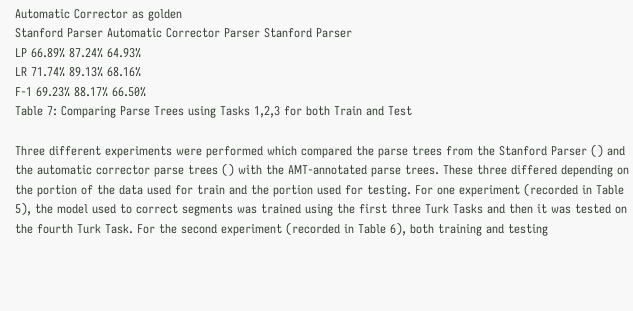Automatic Corrector as golden
Stanford Parser Automatic Corrector Parser Stanford Parser
LP 66.89% 87.24% 64.93%
LR 71.74% 89.13% 68.16%
F-1 69.23% 88.17% 66.50%
Table 7: Comparing Parse Trees using Tasks 1,2,3 for both Train and Test

Three different experiments were performed which compared the parse trees from the Stanford Parser () and the automatic corrector parse trees () with the AMT-annotated parse trees. These three differed depending on the portion of the data used for train and the portion used for testing. For one experiment (recorded in Table 5), the model used to correct segments was trained using the first three Turk Tasks and then it was tested on the fourth Turk Task. For the second experiment (recorded in Table 6), both training and testing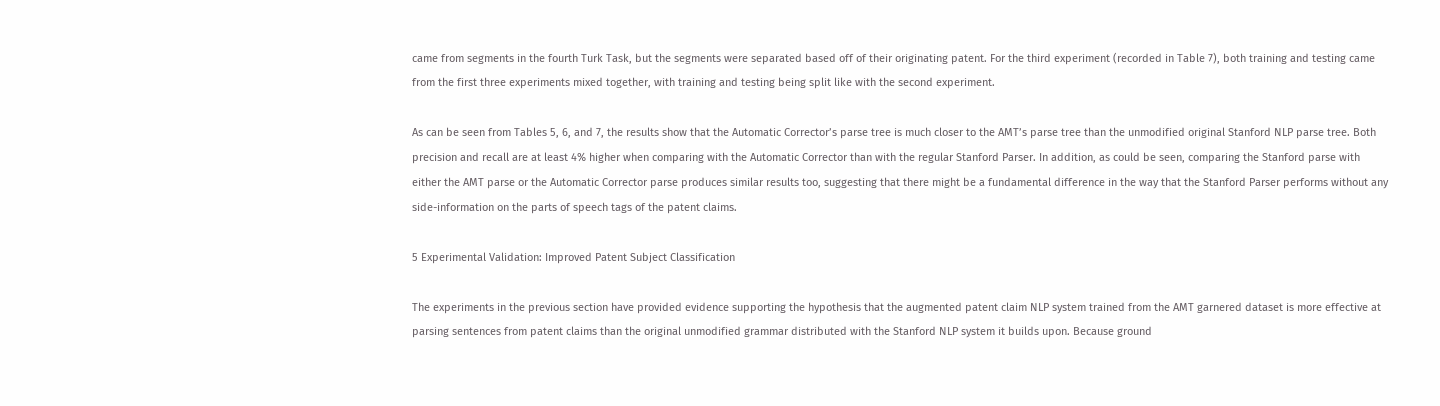came from segments in the fourth Turk Task, but the segments were separated based off of their originating patent. For the third experiment (recorded in Table 7), both training and testing came from the first three experiments mixed together, with training and testing being split like with the second experiment.

As can be seen from Tables 5, 6, and 7, the results show that the Automatic Corrector’s parse tree is much closer to the AMT’s parse tree than the unmodified original Stanford NLP parse tree. Both precision and recall are at least 4% higher when comparing with the Automatic Corrector than with the regular Stanford Parser. In addition, as could be seen, comparing the Stanford parse with either the AMT parse or the Automatic Corrector parse produces similar results too, suggesting that there might be a fundamental difference in the way that the Stanford Parser performs without any side-information on the parts of speech tags of the patent claims.

5 Experimental Validation: Improved Patent Subject Classification

The experiments in the previous section have provided evidence supporting the hypothesis that the augmented patent claim NLP system trained from the AMT garnered dataset is more effective at parsing sentences from patent claims than the original unmodified grammar distributed with the Stanford NLP system it builds upon. Because ground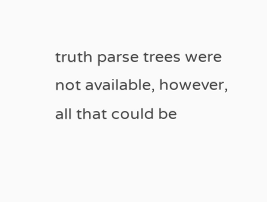truth parse trees were not available, however, all that could be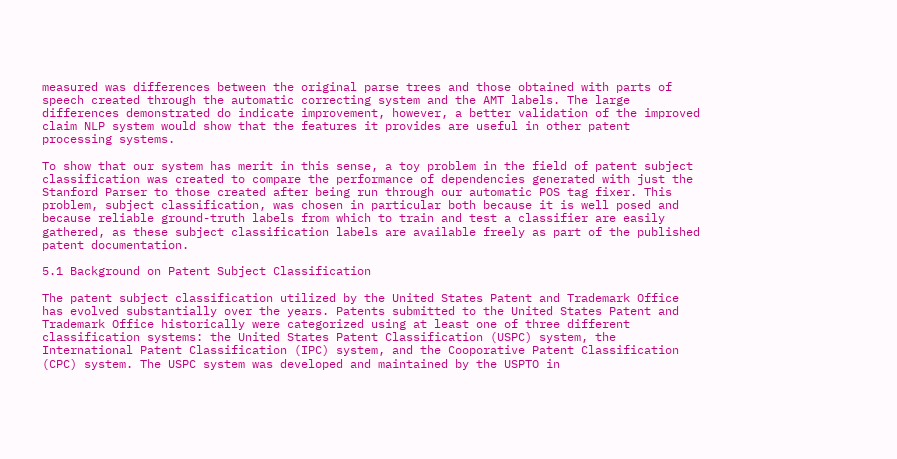measured was differences between the original parse trees and those obtained with parts of speech created through the automatic correcting system and the AMT labels. The large differences demonstrated do indicate improvement, however, a better validation of the improved claim NLP system would show that the features it provides are useful in other patent processing systems.

To show that our system has merit in this sense, a toy problem in the field of patent subject classification was created to compare the performance of dependencies generated with just the Stanford Parser to those created after being run through our automatic POS tag fixer. This problem, subject classification, was chosen in particular both because it is well posed and because reliable ground-truth labels from which to train and test a classifier are easily gathered, as these subject classification labels are available freely as part of the published patent documentation.

5.1 Background on Patent Subject Classification

The patent subject classification utilized by the United States Patent and Trademark Office has evolved substantially over the years. Patents submitted to the United States Patent and Trademark Office historically were categorized using at least one of three different classification systems: the United States Patent Classification (USPC) system, the International Patent Classification (IPC) system, and the Cooporative Patent Classification (CPC) system. The USPC system was developed and maintained by the USPTO in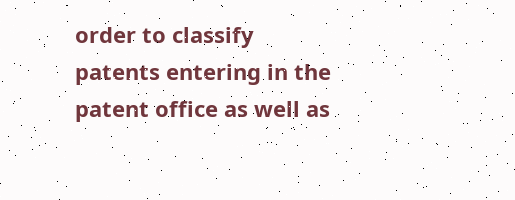order to classify patents entering in the patent office as well as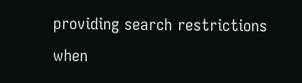providing search restrictions when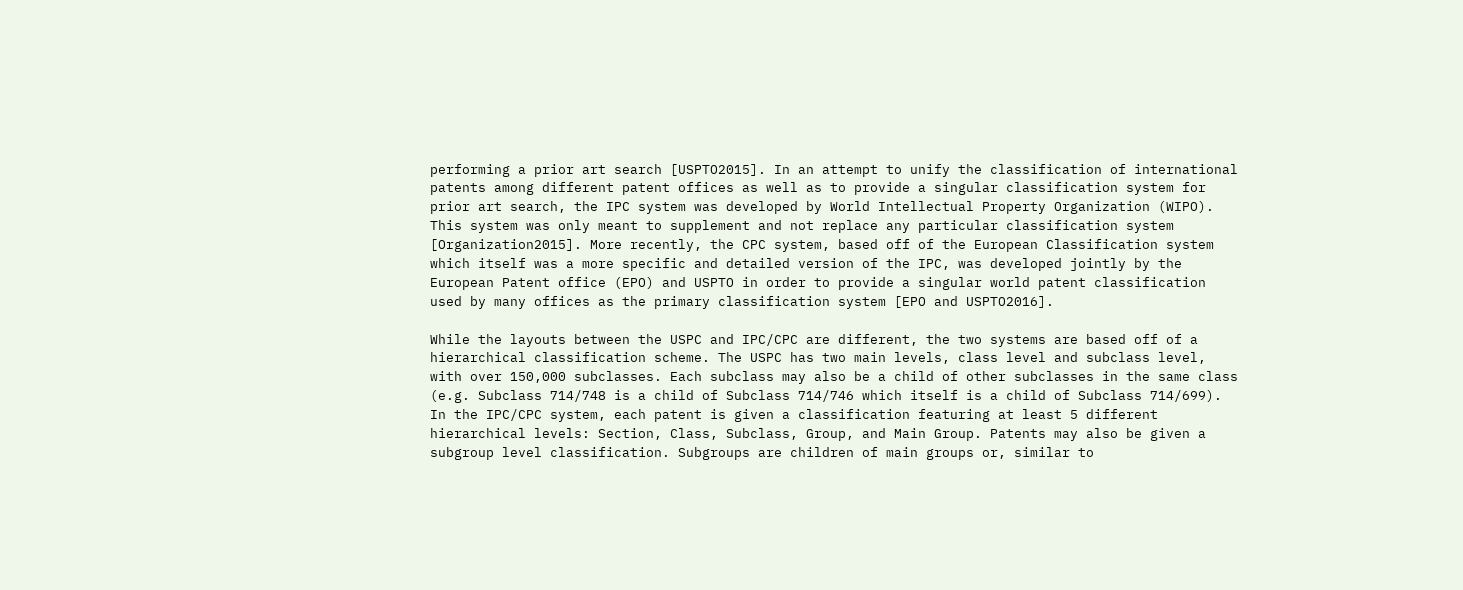performing a prior art search [USPTO2015]. In an attempt to unify the classification of international patents among different patent offices as well as to provide a singular classification system for prior art search, the IPC system was developed by World Intellectual Property Organization (WIPO). This system was only meant to supplement and not replace any particular classification system [Organization2015]. More recently, the CPC system, based off of the European Classification system which itself was a more specific and detailed version of the IPC, was developed jointly by the European Patent office (EPO) and USPTO in order to provide a singular world patent classification used by many offices as the primary classification system [EPO and USPTO2016].

While the layouts between the USPC and IPC/CPC are different, the two systems are based off of a hierarchical classification scheme. The USPC has two main levels, class level and subclass level, with over 150,000 subclasses. Each subclass may also be a child of other subclasses in the same class (e.g. Subclass 714/748 is a child of Subclass 714/746 which itself is a child of Subclass 714/699). In the IPC/CPC system, each patent is given a classification featuring at least 5 different hierarchical levels: Section, Class, Subclass, Group, and Main Group. Patents may also be given a subgroup level classification. Subgroups are children of main groups or, similar to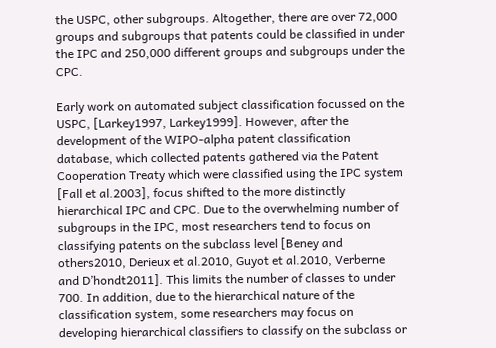the USPC, other subgroups. Altogether, there are over 72,000 groups and subgroups that patents could be classified in under the IPC and 250,000 different groups and subgroups under the CPC.

Early work on automated subject classification focussed on the USPC, [Larkey1997, Larkey1999]. However, after the development of the WIPO-alpha patent classification database, which collected patents gathered via the Patent Cooperation Treaty which were classified using the IPC system [Fall et al.2003], focus shifted to the more distinctly hierarchical IPC and CPC. Due to the overwhelming number of subgroups in the IPC, most researchers tend to focus on classifying patents on the subclass level [Beney and others2010, Derieux et al.2010, Guyot et al.2010, Verberne and D’hondt2011]. This limits the number of classes to under 700. In addition, due to the hierarchical nature of the classification system, some researchers may focus on developing hierarchical classifiers to classify on the subclass or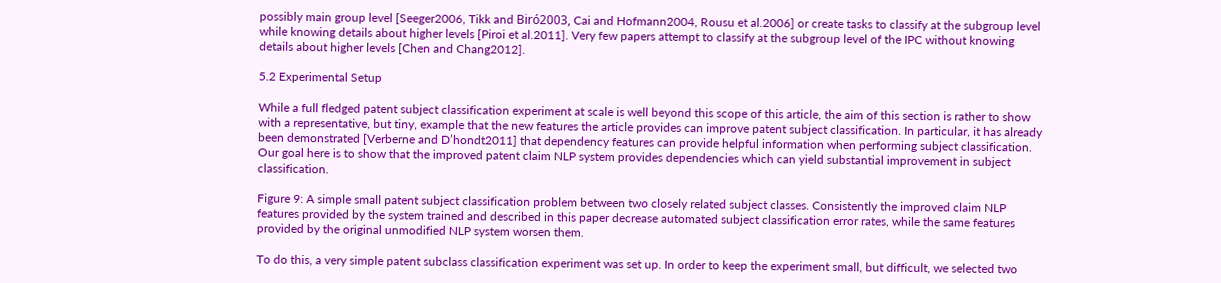possibly main group level [Seeger2006, Tikk and Biró2003, Cai and Hofmann2004, Rousu et al.2006] or create tasks to classify at the subgroup level while knowing details about higher levels [Piroi et al.2011]. Very few papers attempt to classify at the subgroup level of the IPC without knowing details about higher levels [Chen and Chang2012].

5.2 Experimental Setup

While a full fledged patent subject classification experiment at scale is well beyond this scope of this article, the aim of this section is rather to show with a representative, but tiny, example that the new features the article provides can improve patent subject classification. In particular, it has already been demonstrated [Verberne and D’hondt2011] that dependency features can provide helpful information when performing subject classification. Our goal here is to show that the improved patent claim NLP system provides dependencies which can yield substantial improvement in subject classification.

Figure 9: A simple small patent subject classification problem between two closely related subject classes. Consistently the improved claim NLP features provided by the system trained and described in this paper decrease automated subject classification error rates, while the same features provided by the original unmodified NLP system worsen them.

To do this, a very simple patent subclass classification experiment was set up. In order to keep the experiment small, but difficult, we selected two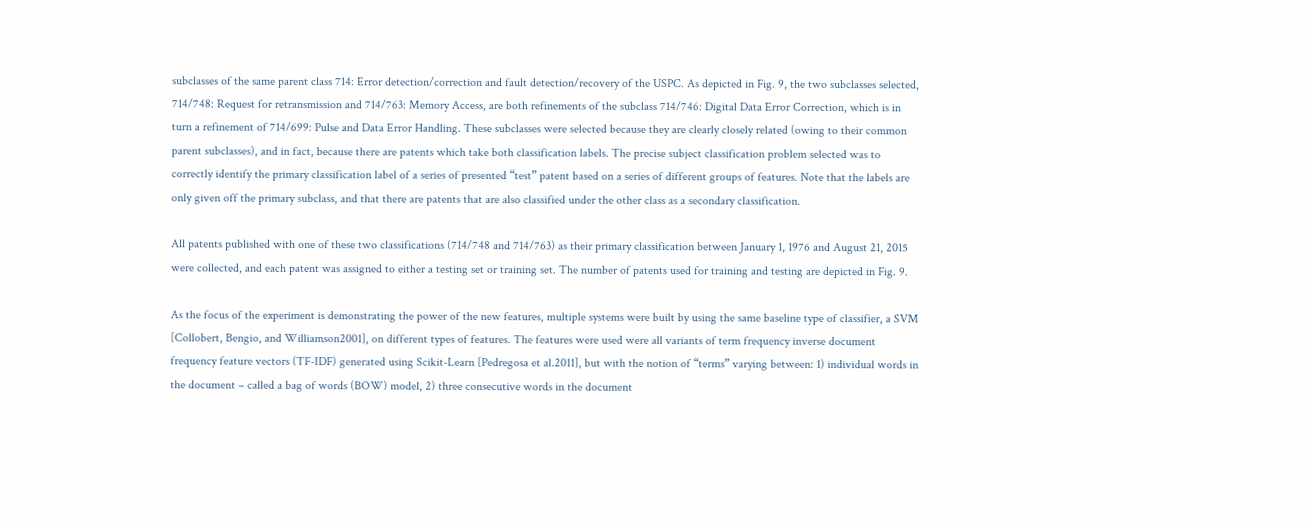subclasses of the same parent class 714: Error detection/correction and fault detection/recovery of the USPC. As depicted in Fig. 9, the two subclasses selected, 714/748: Request for retransmission and 714/763: Memory Access, are both refinements of the subclass 714/746: Digital Data Error Correction, which is in turn a refinement of 714/699: Pulse and Data Error Handling. These subclasses were selected because they are clearly closely related (owing to their common parent subclasses), and in fact, because there are patents which take both classification labels. The precise subject classification problem selected was to correctly identify the primary classification label of a series of presented “test” patent based on a series of different groups of features. Note that the labels are only given off the primary subclass, and that there are patents that are also classified under the other class as a secondary classification.

All patents published with one of these two classifications (714/748 and 714/763) as their primary classification between January 1, 1976 and August 21, 2015 were collected, and each patent was assigned to either a testing set or training set. The number of patents used for training and testing are depicted in Fig. 9.

As the focus of the experiment is demonstrating the power of the new features, multiple systems were built by using the same baseline type of classifier, a SVM [Collobert, Bengio, and Williamson2001], on different types of features. The features were used were all variants of term frequency inverse document frequency feature vectors (TF-IDF) generated using Scikit-Learn [Pedregosa et al.2011], but with the notion of “terms” varying between: 1) individual words in the document – called a bag of words (BOW) model, 2) three consecutive words in the document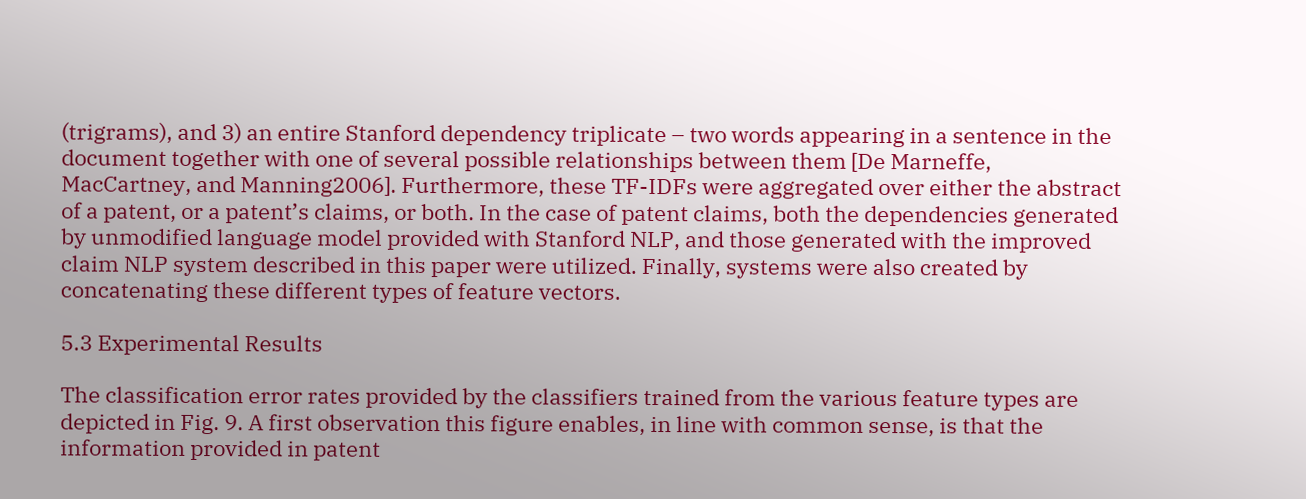(trigrams), and 3) an entire Stanford dependency triplicate – two words appearing in a sentence in the document together with one of several possible relationships between them [De Marneffe, MacCartney, and Manning2006]. Furthermore, these TF-IDFs were aggregated over either the abstract of a patent, or a patent’s claims, or both. In the case of patent claims, both the dependencies generated by unmodified language model provided with Stanford NLP, and those generated with the improved claim NLP system described in this paper were utilized. Finally, systems were also created by concatenating these different types of feature vectors.

5.3 Experimental Results

The classification error rates provided by the classifiers trained from the various feature types are depicted in Fig. 9. A first observation this figure enables, in line with common sense, is that the information provided in patent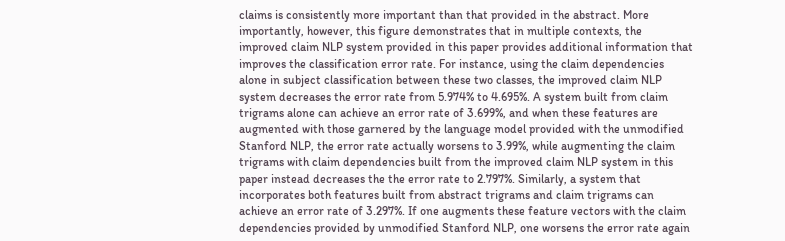claims is consistently more important than that provided in the abstract. More importantly, however, this figure demonstrates that in multiple contexts, the improved claim NLP system provided in this paper provides additional information that improves the classification error rate. For instance, using the claim dependencies alone in subject classification between these two classes, the improved claim NLP system decreases the error rate from 5.974% to 4.695%. A system built from claim trigrams alone can achieve an error rate of 3.699%, and when these features are augmented with those garnered by the language model provided with the unmodified Stanford NLP, the error rate actually worsens to 3.99%, while augmenting the claim trigrams with claim dependencies built from the improved claim NLP system in this paper instead decreases the the error rate to 2.797%. Similarly, a system that incorporates both features built from abstract trigrams and claim trigrams can achieve an error rate of 3.297%. If one augments these feature vectors with the claim dependencies provided by unmodified Stanford NLP, one worsens the error rate again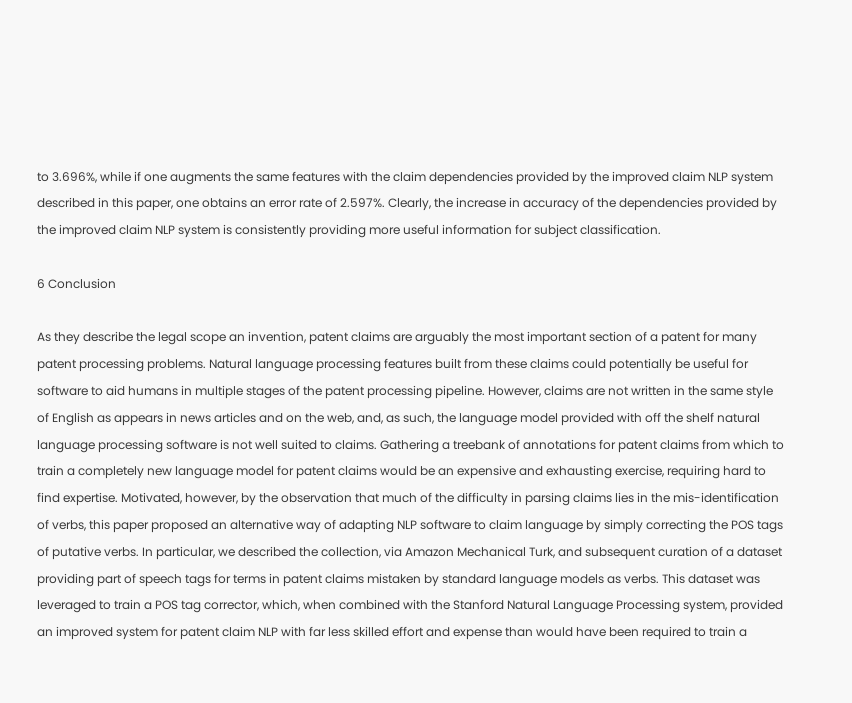to 3.696%, while if one augments the same features with the claim dependencies provided by the improved claim NLP system described in this paper, one obtains an error rate of 2.597%. Clearly, the increase in accuracy of the dependencies provided by the improved claim NLP system is consistently providing more useful information for subject classification.

6 Conclusion

As they describe the legal scope an invention, patent claims are arguably the most important section of a patent for many patent processing problems. Natural language processing features built from these claims could potentially be useful for software to aid humans in multiple stages of the patent processing pipeline. However, claims are not written in the same style of English as appears in news articles and on the web, and, as such, the language model provided with off the shelf natural language processing software is not well suited to claims. Gathering a treebank of annotations for patent claims from which to train a completely new language model for patent claims would be an expensive and exhausting exercise, requiring hard to find expertise. Motivated, however, by the observation that much of the difficulty in parsing claims lies in the mis-identification of verbs, this paper proposed an alternative way of adapting NLP software to claim language by simply correcting the POS tags of putative verbs. In particular, we described the collection, via Amazon Mechanical Turk, and subsequent curation of a dataset providing part of speech tags for terms in patent claims mistaken by standard language models as verbs. This dataset was leveraged to train a POS tag corrector, which, when combined with the Stanford Natural Language Processing system, provided an improved system for patent claim NLP with far less skilled effort and expense than would have been required to train a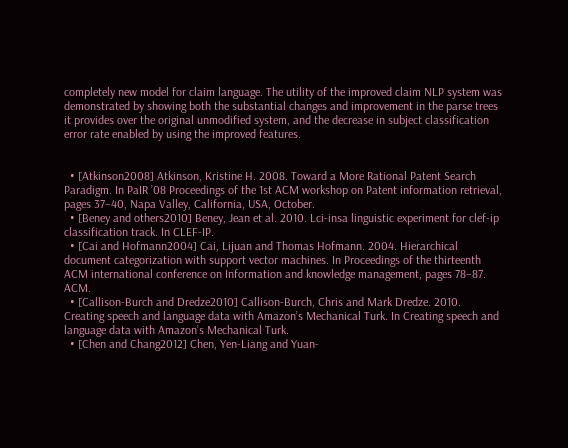completely new model for claim language. The utility of the improved claim NLP system was demonstrated by showing both the substantial changes and improvement in the parse trees it provides over the original unmodified system, and the decrease in subject classification error rate enabled by using the improved features.


  • [Atkinson2008] Atkinson, Kristine H. 2008. Toward a More Rational Patent Search Paradigm. In PaIR ’08 Proceedings of the 1st ACM workshop on Patent information retrieval, pages 37–40, Napa Valley, California, USA, October.
  • [Beney and others2010] Beney, Jean et al. 2010. Lci-insa linguistic experiment for clef-ip classification track. In CLEF-IP.
  • [Cai and Hofmann2004] Cai, Lijuan and Thomas Hofmann. 2004. Hierarchical document categorization with support vector machines. In Proceedings of the thirteenth ACM international conference on Information and knowledge management, pages 78–87. ACM.
  • [Callison-Burch and Dredze2010] Callison-Burch, Chris and Mark Dredze. 2010. Creating speech and language data with Amazon’s Mechanical Turk. In Creating speech and language data with Amazon’s Mechanical Turk.
  • [Chen and Chang2012] Chen, Yen-Liang and Yuan-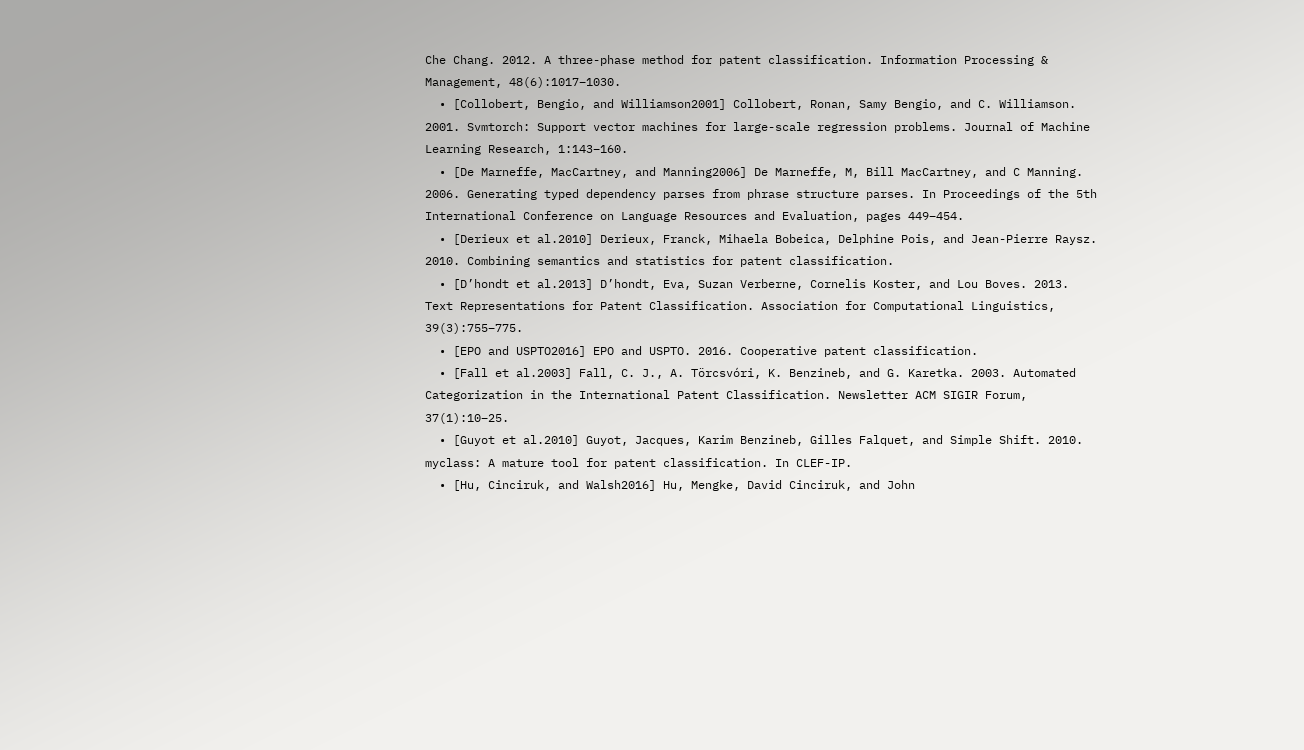Che Chang. 2012. A three-phase method for patent classification. Information Processing & Management, 48(6):1017–1030.
  • [Collobert, Bengio, and Williamson2001] Collobert, Ronan, Samy Bengio, and C. Williamson. 2001. Svmtorch: Support vector machines for large-scale regression problems. Journal of Machine Learning Research, 1:143–160.
  • [De Marneffe, MacCartney, and Manning2006] De Marneffe, M, Bill MacCartney, and C Manning. 2006. Generating typed dependency parses from phrase structure parses. In Proceedings of the 5th International Conference on Language Resources and Evaluation, pages 449–454.
  • [Derieux et al.2010] Derieux, Franck, Mihaela Bobeica, Delphine Pois, and Jean-Pierre Raysz. 2010. Combining semantics and statistics for patent classification.
  • [D’hondt et al.2013] D’hondt, Eva, Suzan Verberne, Cornelis Koster, and Lou Boves. 2013. Text Representations for Patent Classification. Association for Computational Linguistics, 39(3):755–775.
  • [EPO and USPTO2016] EPO and USPTO. 2016. Cooperative patent classification.
  • [Fall et al.2003] Fall, C. J., A. Törcsvóri, K. Benzineb, and G. Karetka. 2003. Automated Categorization in the International Patent Classification. Newsletter ACM SIGIR Forum, 37(1):10–25.
  • [Guyot et al.2010] Guyot, Jacques, Karim Benzineb, Gilles Falquet, and Simple Shift. 2010. myclass: A mature tool for patent classification. In CLEF-IP.
  • [Hu, Cinciruk, and Walsh2016] Hu, Mengke, David Cinciruk, and John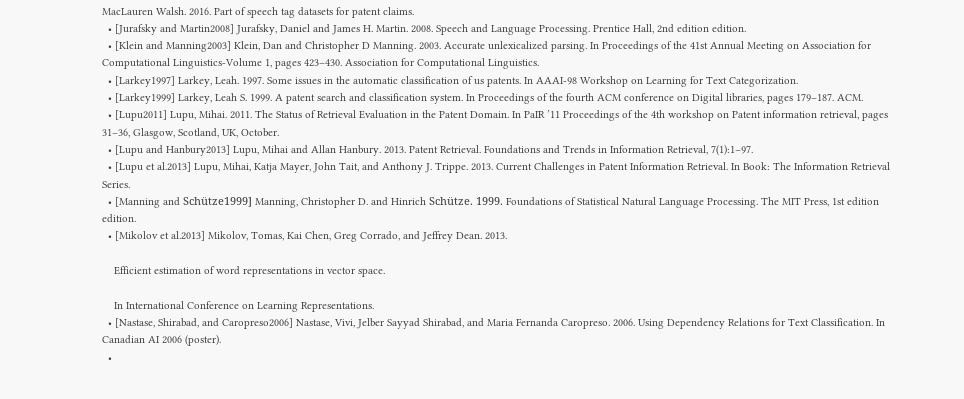MacLauren Walsh. 2016. Part of speech tag datasets for patent claims.
  • [Jurafsky and Martin2008] Jurafsky, Daniel and James H. Martin. 2008. Speech and Language Processing. Prentice Hall, 2nd edition edition.
  • [Klein and Manning2003] Klein, Dan and Christopher D Manning. 2003. Accurate unlexicalized parsing. In Proceedings of the 41st Annual Meeting on Association for Computational Linguistics-Volume 1, pages 423–430. Association for Computational Linguistics.
  • [Larkey1997] Larkey, Leah. 1997. Some issues in the automatic classification of us patents. In AAAI-98 Workshop on Learning for Text Categorization.
  • [Larkey1999] Larkey, Leah S. 1999. A patent search and classification system. In Proceedings of the fourth ACM conference on Digital libraries, pages 179–187. ACM.
  • [Lupu2011] Lupu, Mihai. 2011. The Status of Retrieval Evaluation in the Patent Domain. In PaIR ’11 Proceedings of the 4th workshop on Patent information retrieval, pages 31–36, Glasgow, Scotland, UK, October.
  • [Lupu and Hanbury2013] Lupu, Mihai and Allan Hanbury. 2013. Patent Retrieval. Foundations and Trends in Information Retrieval, 7(1):1–97.
  • [Lupu et al.2013] Lupu, Mihai, Katja Mayer, John Tait, and Anthony J. Trippe. 2013. Current Challenges in Patent Information Retrieval. In Book: The Information Retrieval Series.
  • [Manning and Schütze1999] Manning, Christopher D. and Hinrich Schütze. 1999. Foundations of Statistical Natural Language Processing. The MIT Press, 1st edition edition.
  • [Mikolov et al.2013] Mikolov, Tomas, Kai Chen, Greg Corrado, and Jeffrey Dean. 2013.

    Efficient estimation of word representations in vector space.

    In International Conference on Learning Representations.
  • [Nastase, Shirabad, and Caropreso2006] Nastase, Vivi, Jelber Sayyad Shirabad, and Maria Fernanda Caropreso. 2006. Using Dependency Relations for Text Classification. In Canadian AI 2006 (poster).
  •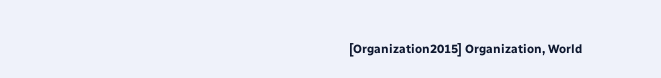[Organization2015] Organization, World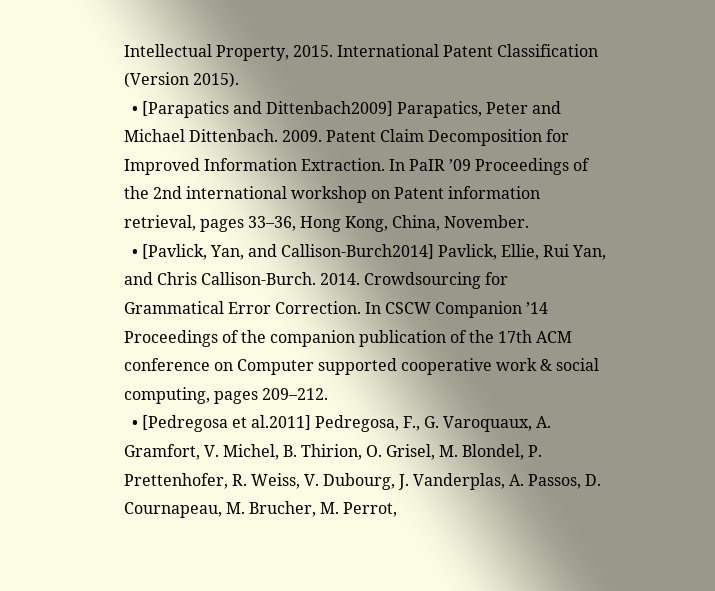Intellectual Property, 2015. International Patent Classification (Version 2015).
  • [Parapatics and Dittenbach2009] Parapatics, Peter and Michael Dittenbach. 2009. Patent Claim Decomposition for Improved Information Extraction. In PaIR ’09 Proceedings of the 2nd international workshop on Patent information retrieval, pages 33–36, Hong Kong, China, November.
  • [Pavlick, Yan, and Callison-Burch2014] Pavlick, Ellie, Rui Yan, and Chris Callison-Burch. 2014. Crowdsourcing for Grammatical Error Correction. In CSCW Companion ’14 Proceedings of the companion publication of the 17th ACM conference on Computer supported cooperative work & social computing, pages 209–212.
  • [Pedregosa et al.2011] Pedregosa, F., G. Varoquaux, A. Gramfort, V. Michel, B. Thirion, O. Grisel, M. Blondel, P. Prettenhofer, R. Weiss, V. Dubourg, J. Vanderplas, A. Passos, D. Cournapeau, M. Brucher, M. Perrot,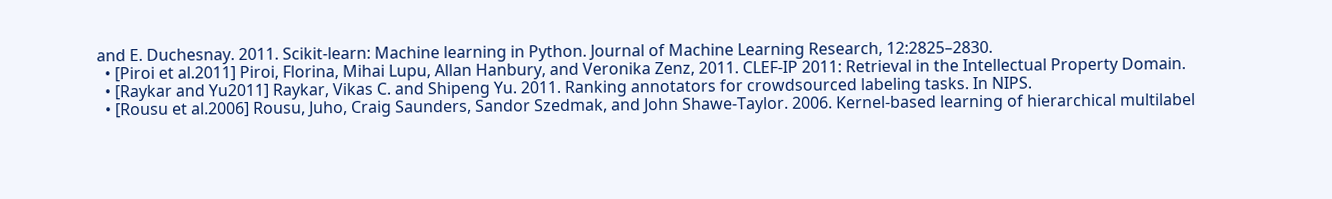and E. Duchesnay. 2011. Scikit-learn: Machine learning in Python. Journal of Machine Learning Research, 12:2825–2830.
  • [Piroi et al.2011] Piroi, Florina, Mihai Lupu, Allan Hanbury, and Veronika Zenz, 2011. CLEF-IP 2011: Retrieval in the Intellectual Property Domain.
  • [Raykar and Yu2011] Raykar, Vikas C. and Shipeng Yu. 2011. Ranking annotators for crowdsourced labeling tasks. In NIPS.
  • [Rousu et al.2006] Rousu, Juho, Craig Saunders, Sandor Szedmak, and John Shawe-Taylor. 2006. Kernel-based learning of hierarchical multilabel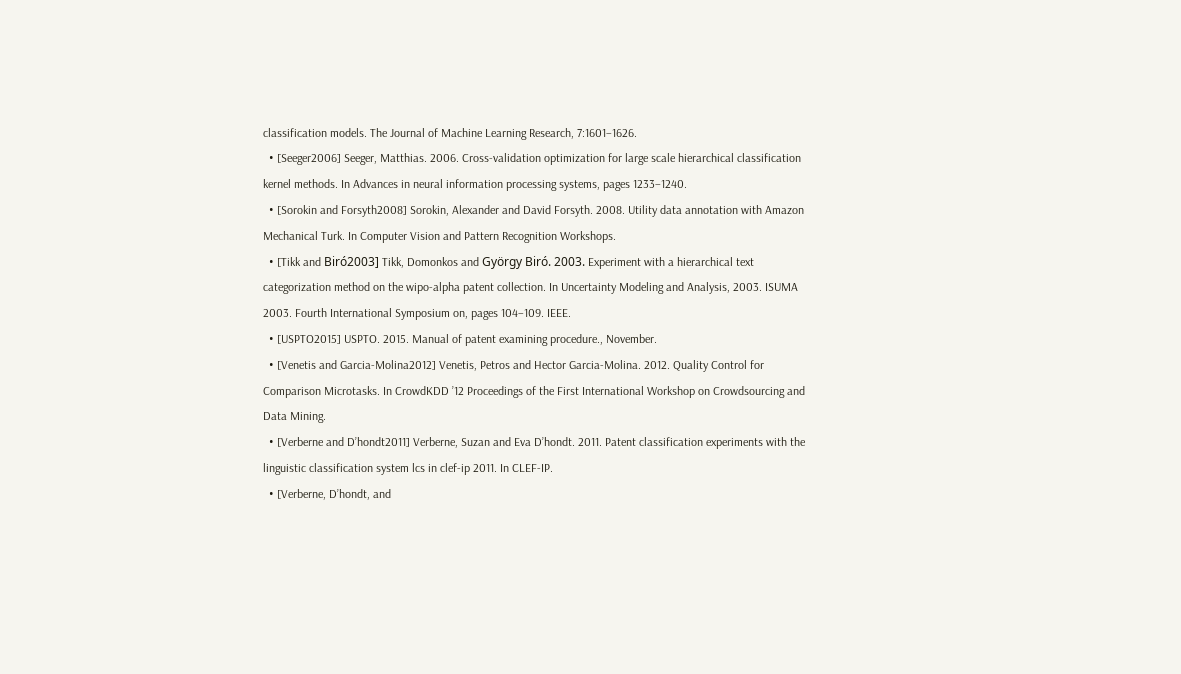classification models. The Journal of Machine Learning Research, 7:1601–1626.
  • [Seeger2006] Seeger, Matthias. 2006. Cross-validation optimization for large scale hierarchical classification kernel methods. In Advances in neural information processing systems, pages 1233–1240.
  • [Sorokin and Forsyth2008] Sorokin, Alexander and David Forsyth. 2008. Utility data annotation with Amazon Mechanical Turk. In Computer Vision and Pattern Recognition Workshops.
  • [Tikk and Biró2003] Tikk, Domonkos and György Biró. 2003. Experiment with a hierarchical text categorization method on the wipo-alpha patent collection. In Uncertainty Modeling and Analysis, 2003. ISUMA 2003. Fourth International Symposium on, pages 104–109. IEEE.
  • [USPTO2015] USPTO. 2015. Manual of patent examining procedure., November.
  • [Venetis and Garcia-Molina2012] Venetis, Petros and Hector Garcia-Molina. 2012. Quality Control for Comparison Microtasks. In CrowdKDD ’12 Proceedings of the First International Workshop on Crowdsourcing and Data Mining.
  • [Verberne and D’hondt2011] Verberne, Suzan and Eva D’hondt. 2011. Patent classification experiments with the linguistic classification system lcs in clef-ip 2011. In CLEF-IP.
  • [Verberne, D’hondt, and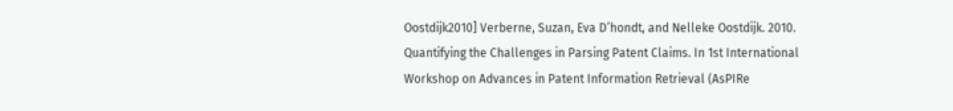Oostdijk2010] Verberne, Suzan, Eva D’hondt, and Nelleke Oostdijk. 2010. Quantifying the Challenges in Parsing Patent Claims. In 1st International Workshop on Advances in Patent Information Retrieval (AsPIRe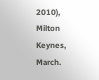2010), Milton Keynes, March.